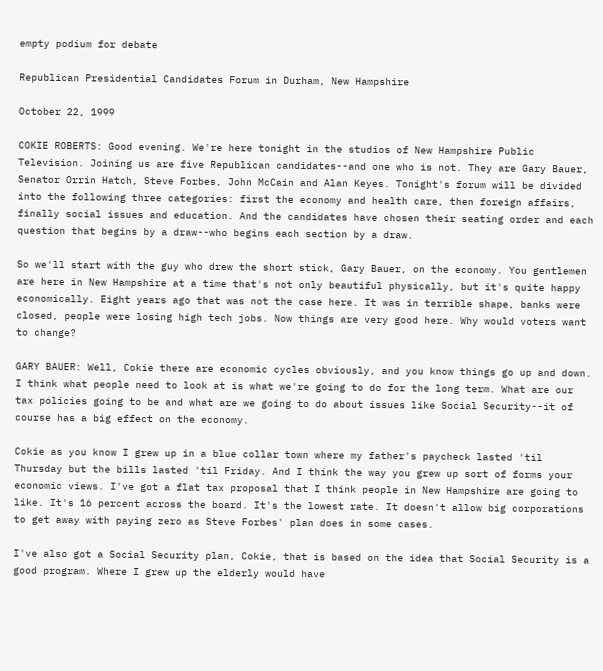empty podium for debate

Republican Presidential Candidates Forum in Durham, New Hampshire

October 22, 1999

COKIE ROBERTS: Good evening. We're here tonight in the studios of New Hampshire Public Television. Joining us are five Republican candidates--and one who is not. They are Gary Bauer, Senator Orrin Hatch, Steve Forbes, John McCain and Alan Keyes. Tonight's forum will be divided into the following three categories: first the economy and health care, then foreign affairs, finally social issues and education. And the candidates have chosen their seating order and each question that begins by a draw--who begins each section by a draw.

So we'll start with the guy who drew the short stick, Gary Bauer, on the economy. You gentlemen are here in New Hampshire at a time that's not only beautiful physically, but it's quite happy economically. Eight years ago that was not the case here. It was in terrible shape, banks were closed, people were losing high tech jobs. Now things are very good here. Why would voters want to change?

GARY BAUER: Well, Cokie there are economic cycles obviously, and you know things go up and down. I think what people need to look at is what we're going to do for the long term. What are our tax policies going to be and what are we going to do about issues like Social Security--it of course has a big effect on the economy.

Cokie as you know I grew up in a blue collar town where my father's paycheck lasted 'til Thursday but the bills lasted 'til Friday. And I think the way you grew up sort of forms your economic views. I've got a flat tax proposal that I think people in New Hampshire are going to like. It's 16 percent across the board. It's the lowest rate. It doesn't allow big corporations to get away with paying zero as Steve Forbes' plan does in some cases.

I've also got a Social Security plan, Cokie, that is based on the idea that Social Security is a good program. Where I grew up the elderly would have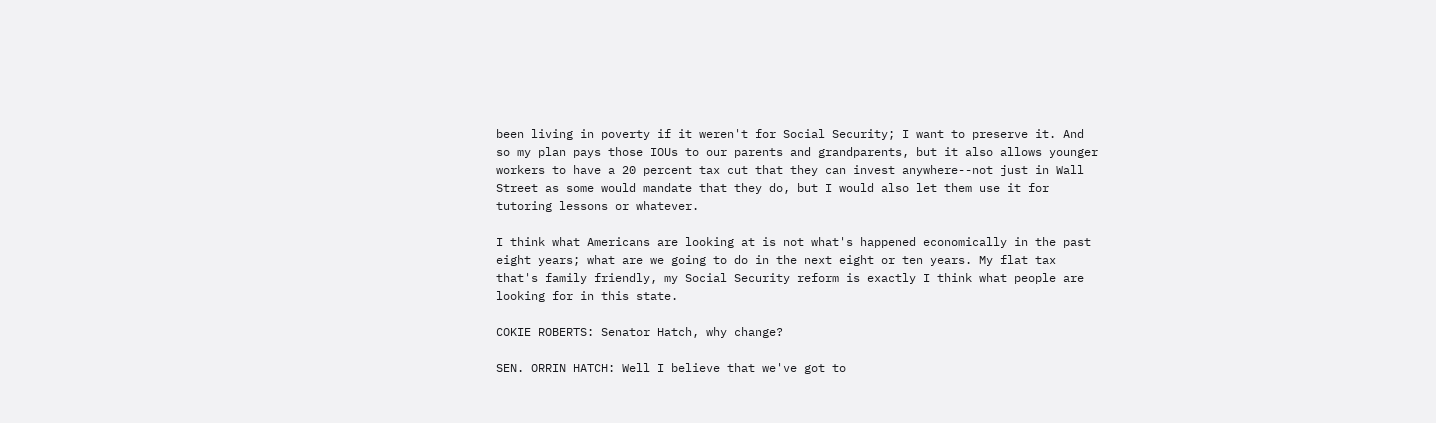been living in poverty if it weren't for Social Security; I want to preserve it. And so my plan pays those IOUs to our parents and grandparents, but it also allows younger workers to have a 20 percent tax cut that they can invest anywhere--not just in Wall Street as some would mandate that they do, but I would also let them use it for tutoring lessons or whatever.

I think what Americans are looking at is not what's happened economically in the past eight years; what are we going to do in the next eight or ten years. My flat tax that's family friendly, my Social Security reform is exactly I think what people are looking for in this state.

COKIE ROBERTS: Senator Hatch, why change?

SEN. ORRIN HATCH: Well I believe that we've got to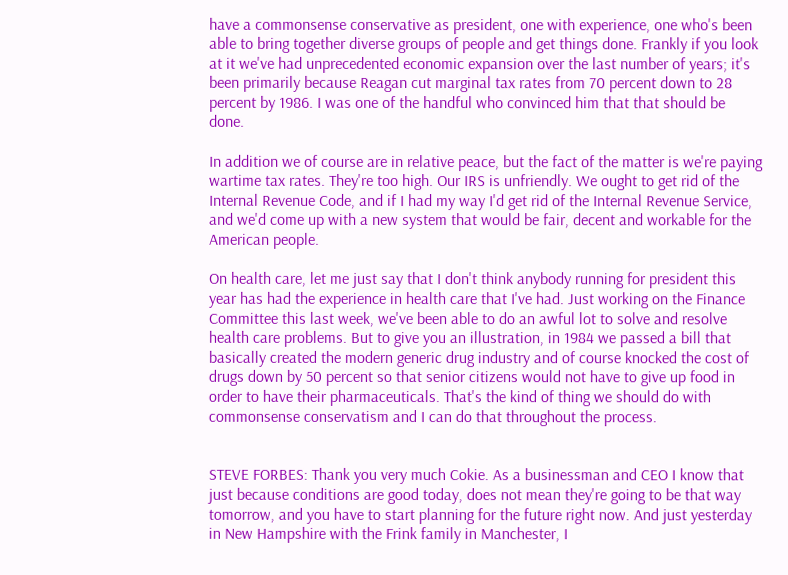have a commonsense conservative as president, one with experience, one who's been able to bring together diverse groups of people and get things done. Frankly if you look at it we've had unprecedented economic expansion over the last number of years; it's been primarily because Reagan cut marginal tax rates from 70 percent down to 28 percent by 1986. I was one of the handful who convinced him that that should be done.

In addition we of course are in relative peace, but the fact of the matter is we're paying wartime tax rates. They're too high. Our IRS is unfriendly. We ought to get rid of the Internal Revenue Code, and if I had my way I'd get rid of the Internal Revenue Service, and we'd come up with a new system that would be fair, decent and workable for the American people.

On health care, let me just say that I don't think anybody running for president this year has had the experience in health care that I've had. Just working on the Finance Committee this last week, we've been able to do an awful lot to solve and resolve health care problems. But to give you an illustration, in 1984 we passed a bill that basically created the modern generic drug industry and of course knocked the cost of drugs down by 50 percent so that senior citizens would not have to give up food in order to have their pharmaceuticals. That's the kind of thing we should do with commonsense conservatism and I can do that throughout the process.


STEVE FORBES: Thank you very much Cokie. As a businessman and CEO I know that just because conditions are good today, does not mean they're going to be that way tomorrow, and you have to start planning for the future right now. And just yesterday in New Hampshire with the Frink family in Manchester, I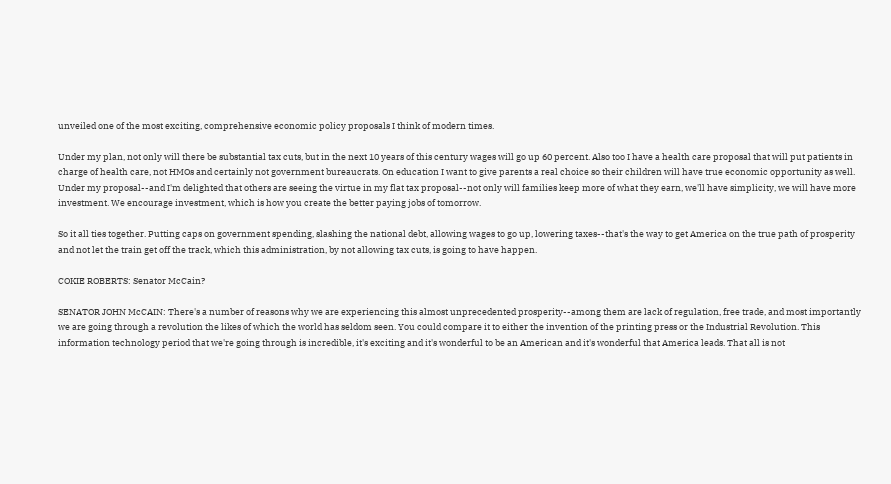unveiled one of the most exciting, comprehensive economic policy proposals I think of modern times.

Under my plan, not only will there be substantial tax cuts, but in the next 10 years of this century wages will go up 60 percent. Also too I have a health care proposal that will put patients in charge of health care, not HMOs and certainly not government bureaucrats. On education I want to give parents a real choice so their children will have true economic opportunity as well. Under my proposal--and I'm delighted that others are seeing the virtue in my flat tax proposal--not only will families keep more of what they earn, we'll have simplicity, we will have more investment. We encourage investment, which is how you create the better paying jobs of tomorrow.

So it all ties together. Putting caps on government spending, slashing the national debt, allowing wages to go up, lowering taxes--that's the way to get America on the true path of prosperity and not let the train get off the track, which this administration, by not allowing tax cuts, is going to have happen.

COKIE ROBERTS: Senator McCain?

SENATOR JOHN McCAIN: There's a number of reasons why we are experiencing this almost unprecedented prosperity--among them are lack of regulation, free trade, and most importantly we are going through a revolution the likes of which the world has seldom seen. You could compare it to either the invention of the printing press or the Industrial Revolution. This information technology period that we're going through is incredible, it's exciting and it's wonderful to be an American and it's wonderful that America leads. That all is not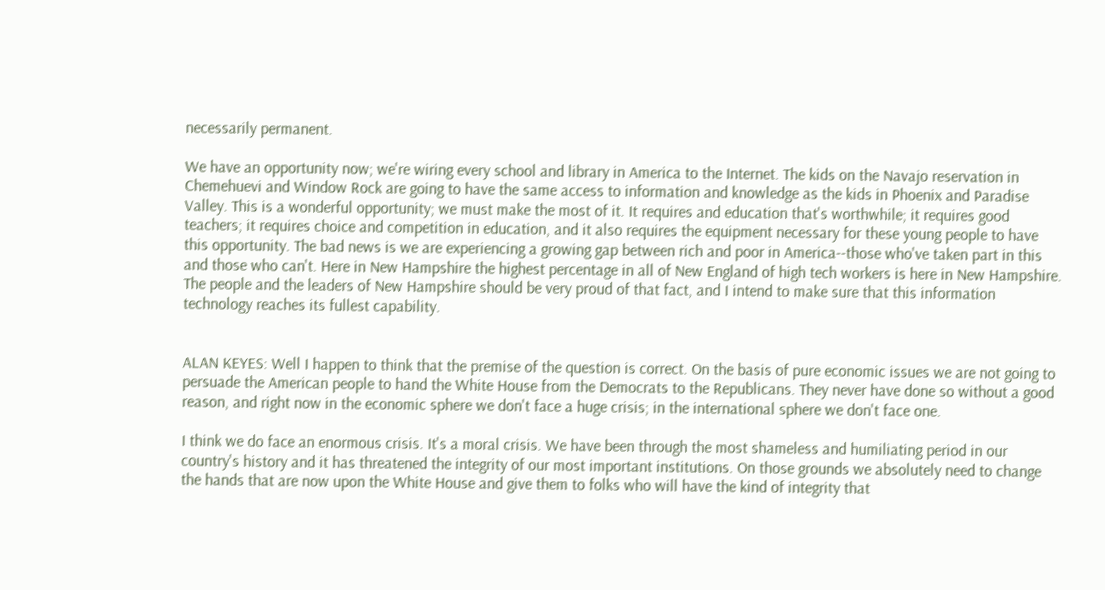necessarily permanent.

We have an opportunity now; we're wiring every school and library in America to the Internet. The kids on the Navajo reservation in Chemehuevi and Window Rock are going to have the same access to information and knowledge as the kids in Phoenix and Paradise Valley. This is a wonderful opportunity; we must make the most of it. It requires and education that's worthwhile; it requires good teachers; it requires choice and competition in education, and it also requires the equipment necessary for these young people to have this opportunity. The bad news is we are experiencing a growing gap between rich and poor in America--those who've taken part in this and those who can't. Here in New Hampshire the highest percentage in all of New England of high tech workers is here in New Hampshire. The people and the leaders of New Hampshire should be very proud of that fact, and I intend to make sure that this information technology reaches its fullest capability.


ALAN KEYES: Well I happen to think that the premise of the question is correct. On the basis of pure economic issues we are not going to persuade the American people to hand the White House from the Democrats to the Republicans. They never have done so without a good reason, and right now in the economic sphere we don't face a huge crisis; in the international sphere we don't face one.

I think we do face an enormous crisis. It's a moral crisis. We have been through the most shameless and humiliating period in our country's history and it has threatened the integrity of our most important institutions. On those grounds we absolutely need to change the hands that are now upon the White House and give them to folks who will have the kind of integrity that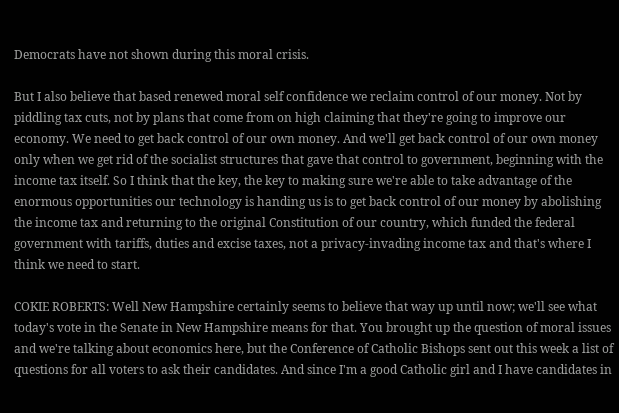Democrats have not shown during this moral crisis.

But I also believe that based renewed moral self confidence we reclaim control of our money. Not by piddling tax cuts, not by plans that come from on high claiming that they're going to improve our economy. We need to get back control of our own money. And we'll get back control of our own money only when we get rid of the socialist structures that gave that control to government, beginning with the income tax itself. So I think that the key, the key to making sure we're able to take advantage of the enormous opportunities our technology is handing us is to get back control of our money by abolishing the income tax and returning to the original Constitution of our country, which funded the federal government with tariffs, duties and excise taxes, not a privacy-invading income tax and that's where I think we need to start.

COKIE ROBERTS: Well New Hampshire certainly seems to believe that way up until now; we'll see what today's vote in the Senate in New Hampshire means for that. You brought up the question of moral issues and we're talking about economics here, but the Conference of Catholic Bishops sent out this week a list of questions for all voters to ask their candidates. And since I'm a good Catholic girl and I have candidates in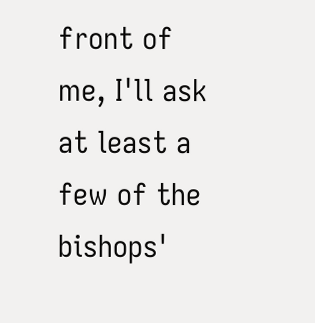front of me, I'll ask at least a few of the bishops'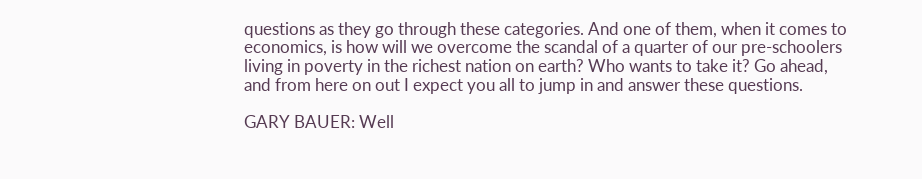questions as they go through these categories. And one of them, when it comes to economics, is how will we overcome the scandal of a quarter of our pre-schoolers living in poverty in the richest nation on earth? Who wants to take it? Go ahead, and from here on out I expect you all to jump in and answer these questions.

GARY BAUER: Well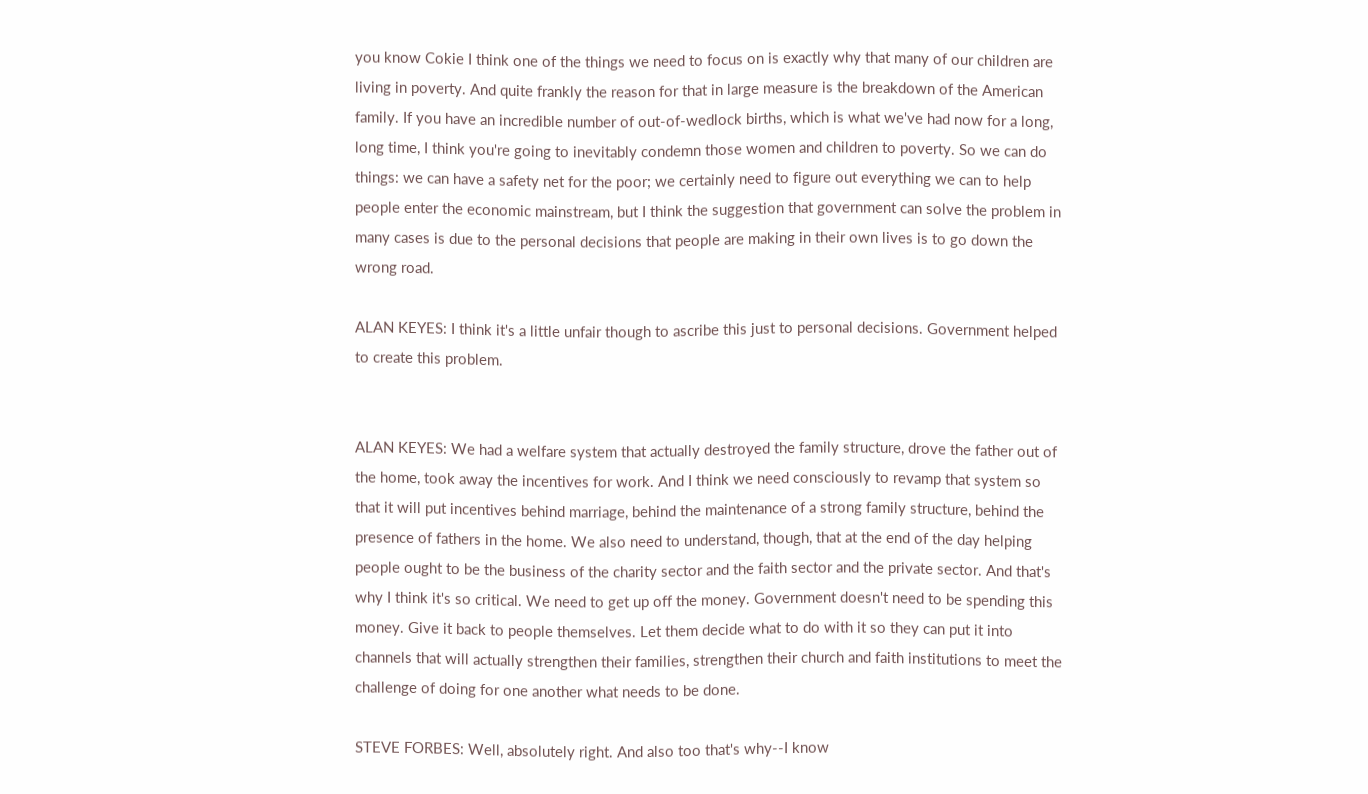you know Cokie I think one of the things we need to focus on is exactly why that many of our children are living in poverty. And quite frankly the reason for that in large measure is the breakdown of the American family. If you have an incredible number of out-of-wedlock births, which is what we've had now for a long, long time, I think you're going to inevitably condemn those women and children to poverty. So we can do things: we can have a safety net for the poor; we certainly need to figure out everything we can to help people enter the economic mainstream, but I think the suggestion that government can solve the problem in many cases is due to the personal decisions that people are making in their own lives is to go down the wrong road.

ALAN KEYES: I think it's a little unfair though to ascribe this just to personal decisions. Government helped to create this problem.


ALAN KEYES: We had a welfare system that actually destroyed the family structure, drove the father out of the home, took away the incentives for work. And I think we need consciously to revamp that system so that it will put incentives behind marriage, behind the maintenance of a strong family structure, behind the presence of fathers in the home. We also need to understand, though, that at the end of the day helping people ought to be the business of the charity sector and the faith sector and the private sector. And that's why I think it's so critical. We need to get up off the money. Government doesn't need to be spending this money. Give it back to people themselves. Let them decide what to do with it so they can put it into channels that will actually strengthen their families, strengthen their church and faith institutions to meet the challenge of doing for one another what needs to be done.

STEVE FORBES: Well, absolutely right. And also too that's why--I know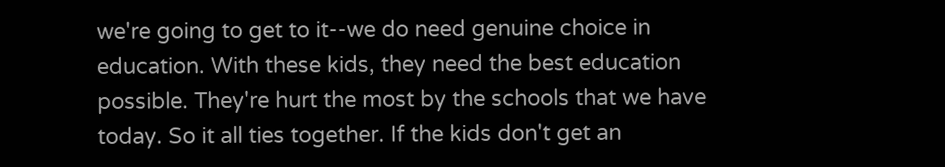we're going to get to it--we do need genuine choice in education. With these kids, they need the best education possible. They're hurt the most by the schools that we have today. So it all ties together. If the kids don't get an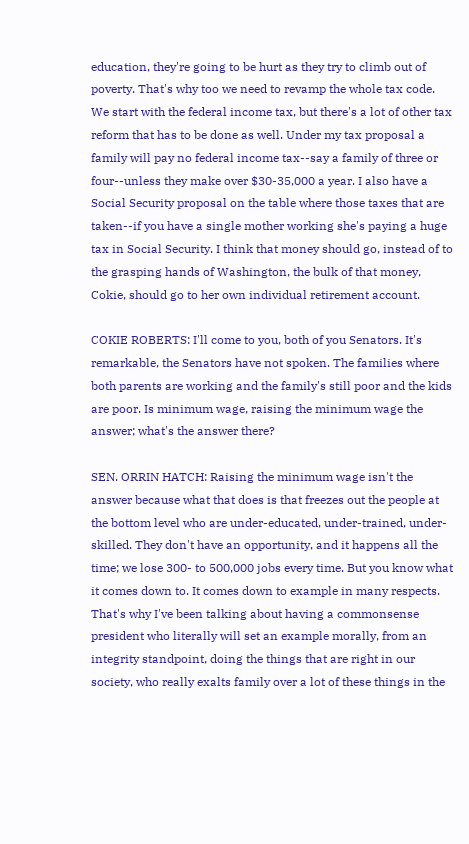education, they're going to be hurt as they try to climb out of poverty. That's why too we need to revamp the whole tax code. We start with the federal income tax, but there's a lot of other tax reform that has to be done as well. Under my tax proposal a family will pay no federal income tax--say a family of three or four--unless they make over $30-35,000 a year. I also have a Social Security proposal on the table where those taxes that are taken--if you have a single mother working she's paying a huge tax in Social Security. I think that money should go, instead of to the grasping hands of Washington, the bulk of that money, Cokie, should go to her own individual retirement account.

COKIE ROBERTS: I'll come to you, both of you Senators. It's remarkable, the Senators have not spoken. The families where both parents are working and the family's still poor and the kids are poor. Is minimum wage, raising the minimum wage the answer; what's the answer there?

SEN. ORRIN HATCH: Raising the minimum wage isn't the answer because what that does is that freezes out the people at the bottom level who are under-educated, under-trained, under-skilled. They don't have an opportunity, and it happens all the time; we lose 300- to 500,000 jobs every time. But you know what it comes down to. It comes down to example in many respects. That's why I've been talking about having a commonsense president who literally will set an example morally, from an integrity standpoint, doing the things that are right in our society, who really exalts family over a lot of these things in the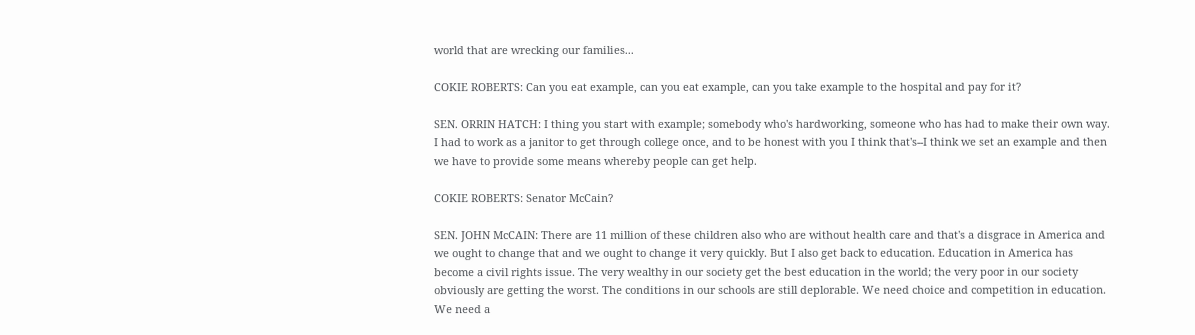world that are wrecking our families...

COKIE ROBERTS: Can you eat example, can you eat example, can you take example to the hospital and pay for it?

SEN. ORRIN HATCH: I thing you start with example; somebody who's hardworking, someone who has had to make their own way. I had to work as a janitor to get through college once, and to be honest with you I think that's--I think we set an example and then we have to provide some means whereby people can get help.

COKIE ROBERTS: Senator McCain?

SEN. JOHN McCAIN: There are 11 million of these children also who are without health care and that's a disgrace in America and we ought to change that and we ought to change it very quickly. But I also get back to education. Education in America has become a civil rights issue. The very wealthy in our society get the best education in the world; the very poor in our society obviously are getting the worst. The conditions in our schools are still deplorable. We need choice and competition in education. We need a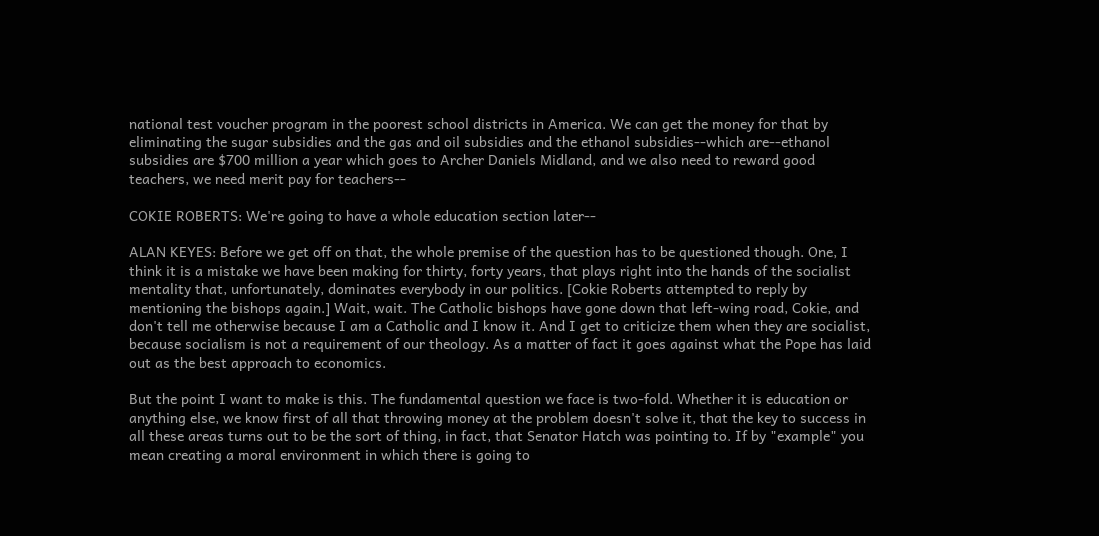national test voucher program in the poorest school districts in America. We can get the money for that by eliminating the sugar subsidies and the gas and oil subsidies and the ethanol subsidies--which are--ethanol subsidies are $700 million a year which goes to Archer Daniels Midland, and we also need to reward good teachers, we need merit pay for teachers--

COKIE ROBERTS: We're going to have a whole education section later--

ALAN KEYES: Before we get off on that, the whole premise of the question has to be questioned though. One, I think it is a mistake we have been making for thirty, forty years, that plays right into the hands of the socialist mentality that, unfortunately, dominates everybody in our politics. [Cokie Roberts attempted to reply by mentioning the bishops again.] Wait, wait. The Catholic bishops have gone down that left-wing road, Cokie, and don't tell me otherwise because I am a Catholic and I know it. And I get to criticize them when they are socialist, because socialism is not a requirement of our theology. As a matter of fact it goes against what the Pope has laid out as the best approach to economics.

But the point I want to make is this. The fundamental question we face is two-fold. Whether it is education or anything else, we know first of all that throwing money at the problem doesn't solve it, that the key to success in all these areas turns out to be the sort of thing, in fact, that Senator Hatch was pointing to. If by "example" you mean creating a moral environment in which there is going to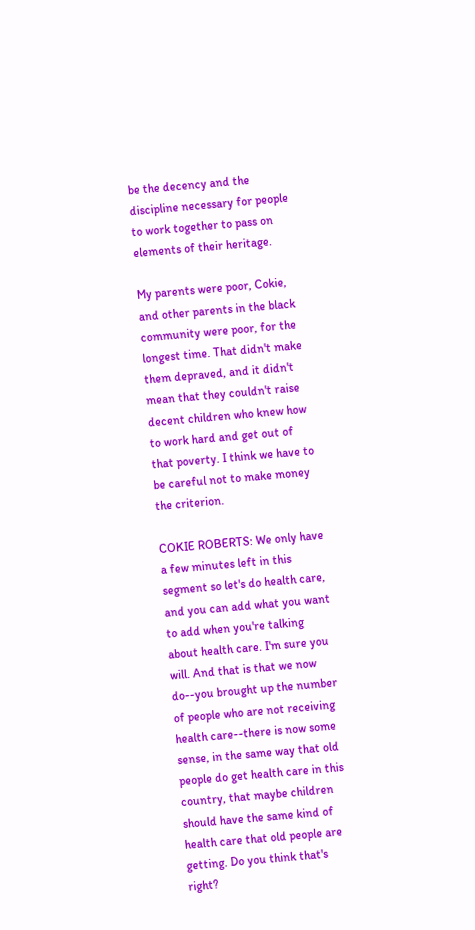be the decency and the discipline necessary for people to work together to pass on elements of their heritage.

My parents were poor, Cokie, and other parents in the black community were poor, for the longest time. That didn't make them depraved, and it didn't mean that they couldn't raise decent children who knew how to work hard and get out of that poverty. I think we have to be careful not to make money the criterion.

COKIE ROBERTS: We only have a few minutes left in this segment so let's do health care, and you can add what you want to add when you're talking about health care. I'm sure you will. And that is that we now do--you brought up the number of people who are not receiving health care--there is now some sense, in the same way that old people do get health care in this country, that maybe children should have the same kind of health care that old people are getting. Do you think that's right?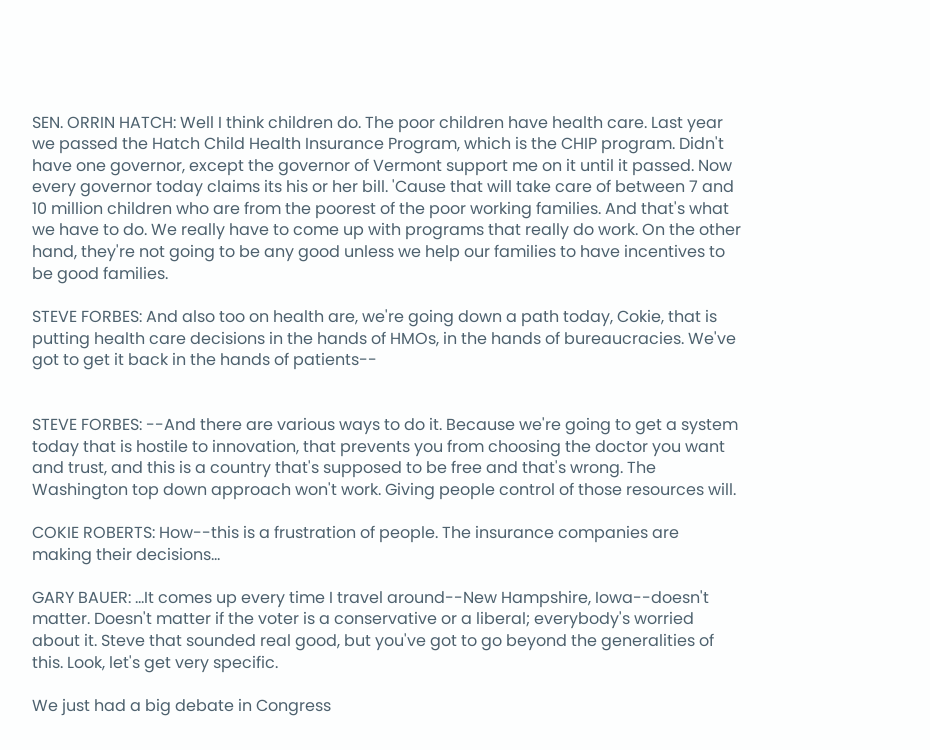SEN. ORRIN HATCH: Well I think children do. The poor children have health care. Last year we passed the Hatch Child Health Insurance Program, which is the CHIP program. Didn't have one governor, except the governor of Vermont support me on it until it passed. Now every governor today claims its his or her bill. 'Cause that will take care of between 7 and 10 million children who are from the poorest of the poor working families. And that's what we have to do. We really have to come up with programs that really do work. On the other hand, they're not going to be any good unless we help our families to have incentives to be good families.

STEVE FORBES: And also too on health are, we're going down a path today, Cokie, that is putting health care decisions in the hands of HMOs, in the hands of bureaucracies. We've got to get it back in the hands of patients--


STEVE FORBES: --And there are various ways to do it. Because we're going to get a system today that is hostile to innovation, that prevents you from choosing the doctor you want and trust, and this is a country that's supposed to be free and that's wrong. The Washington top down approach won't work. Giving people control of those resources will.

COKIE ROBERTS: How--this is a frustration of people. The insurance companies are making their decisions...

GARY BAUER: ...It comes up every time I travel around--New Hampshire, Iowa--doesn't matter. Doesn't matter if the voter is a conservative or a liberal; everybody's worried about it. Steve that sounded real good, but you've got to go beyond the generalities of this. Look, let's get very specific.

We just had a big debate in Congress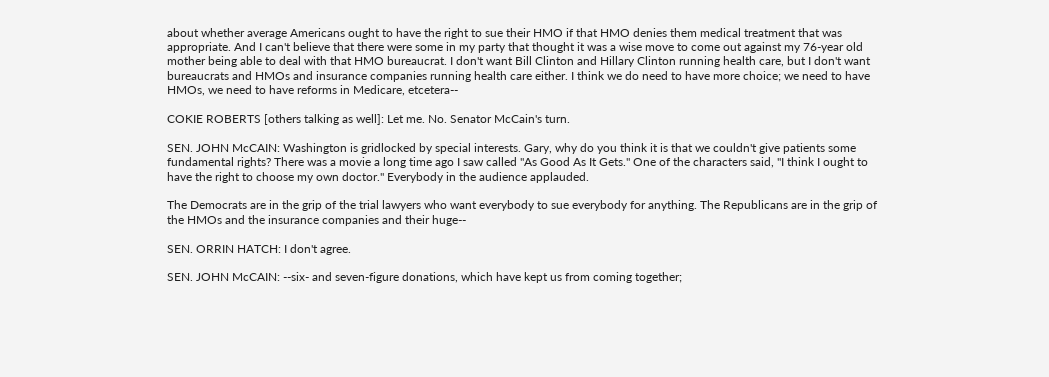about whether average Americans ought to have the right to sue their HMO if that HMO denies them medical treatment that was appropriate. And I can't believe that there were some in my party that thought it was a wise move to come out against my 76-year old mother being able to deal with that HMO bureaucrat. I don't want Bill Clinton and Hillary Clinton running health care, but I don't want bureaucrats and HMOs and insurance companies running health care either. I think we do need to have more choice; we need to have HMOs, we need to have reforms in Medicare, etcetera--

COKIE ROBERTS [others talking as well]: Let me. No. Senator McCain's turn.

SEN. JOHN McCAIN: Washington is gridlocked by special interests. Gary, why do you think it is that we couldn't give patients some fundamental rights? There was a movie a long time ago I saw called "As Good As It Gets." One of the characters said, "I think I ought to have the right to choose my own doctor." Everybody in the audience applauded.

The Democrats are in the grip of the trial lawyers who want everybody to sue everybody for anything. The Republicans are in the grip of the HMOs and the insurance companies and their huge--

SEN. ORRIN HATCH: I don't agree.

SEN. JOHN McCAIN: --six- and seven-figure donations, which have kept us from coming together;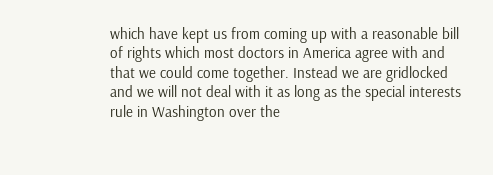which have kept us from coming up with a reasonable bill of rights which most doctors in America agree with and that we could come together. Instead we are gridlocked and we will not deal with it as long as the special interests rule in Washington over the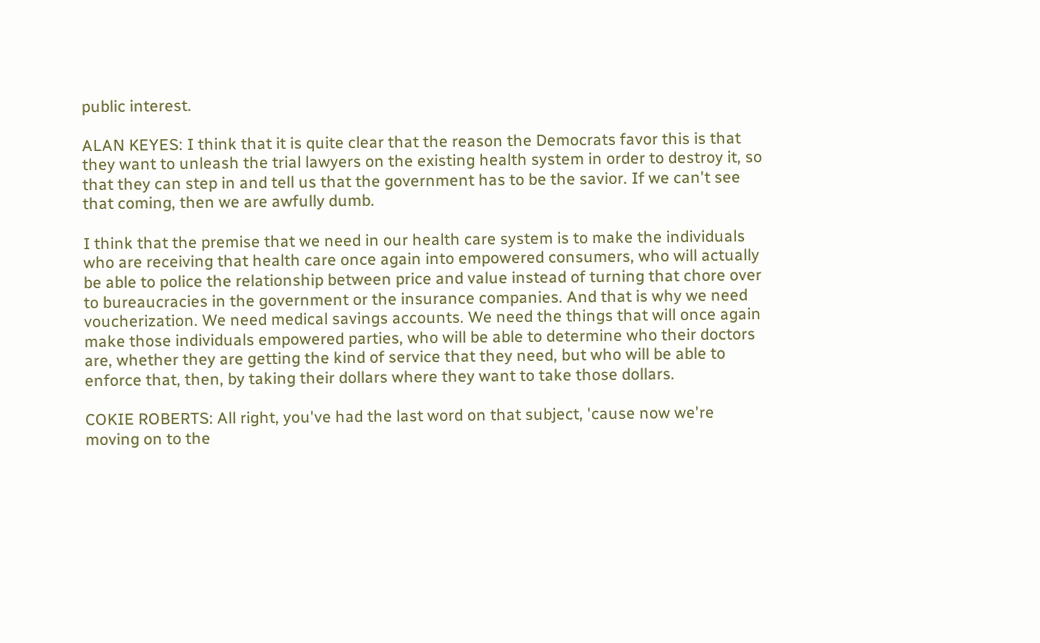public interest.

ALAN KEYES: I think that it is quite clear that the reason the Democrats favor this is that they want to unleash the trial lawyers on the existing health system in order to destroy it, so that they can step in and tell us that the government has to be the savior. If we can't see that coming, then we are awfully dumb.

I think that the premise that we need in our health care system is to make the individuals who are receiving that health care once again into empowered consumers, who will actually be able to police the relationship between price and value instead of turning that chore over to bureaucracies in the government or the insurance companies. And that is why we need voucherization. We need medical savings accounts. We need the things that will once again make those individuals empowered parties, who will be able to determine who their doctors are, whether they are getting the kind of service that they need, but who will be able to enforce that, then, by taking their dollars where they want to take those dollars.

COKIE ROBERTS: All right, you've had the last word on that subject, 'cause now we're moving on to the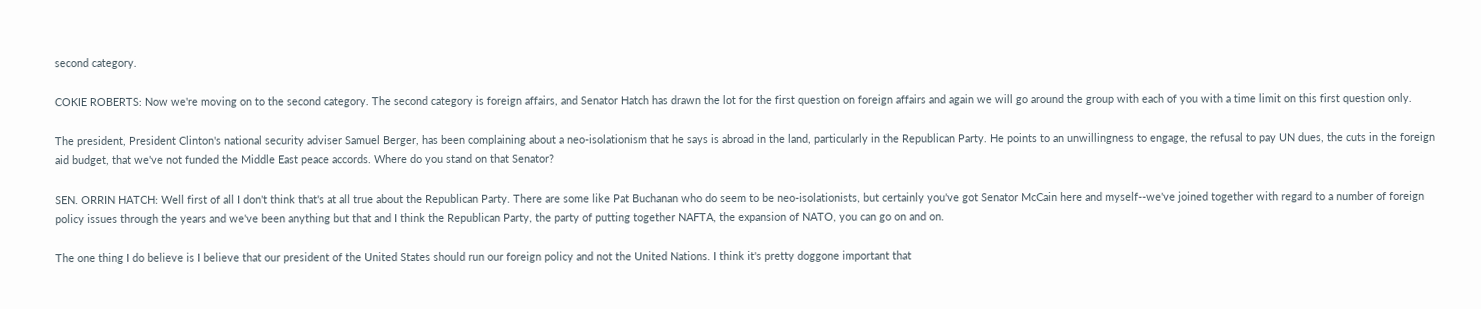second category.

COKIE ROBERTS: Now we're moving on to the second category. The second category is foreign affairs, and Senator Hatch has drawn the lot for the first question on foreign affairs and again we will go around the group with each of you with a time limit on this first question only.

The president, President Clinton's national security adviser Samuel Berger, has been complaining about a neo-isolationism that he says is abroad in the land, particularly in the Republican Party. He points to an unwillingness to engage, the refusal to pay UN dues, the cuts in the foreign aid budget, that we've not funded the Middle East peace accords. Where do you stand on that Senator?

SEN. ORRIN HATCH: Well first of all I don't think that's at all true about the Republican Party. There are some like Pat Buchanan who do seem to be neo-isolationists, but certainly you've got Senator McCain here and myself--we've joined together with regard to a number of foreign policy issues through the years and we've been anything but that and I think the Republican Party, the party of putting together NAFTA, the expansion of NATO, you can go on and on.

The one thing I do believe is I believe that our president of the United States should run our foreign policy and not the United Nations. I think it's pretty doggone important that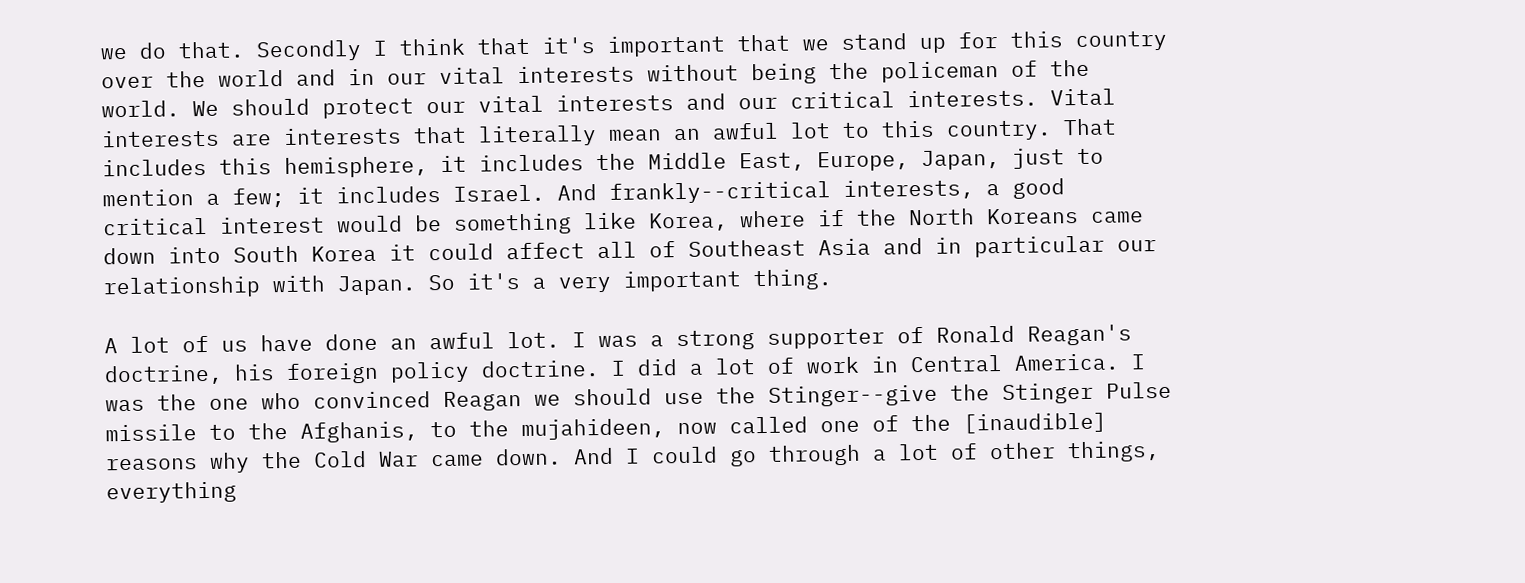we do that. Secondly I think that it's important that we stand up for this country over the world and in our vital interests without being the policeman of the world. We should protect our vital interests and our critical interests. Vital interests are interests that literally mean an awful lot to this country. That includes this hemisphere, it includes the Middle East, Europe, Japan, just to mention a few; it includes Israel. And frankly--critical interests, a good critical interest would be something like Korea, where if the North Koreans came down into South Korea it could affect all of Southeast Asia and in particular our relationship with Japan. So it's a very important thing.

A lot of us have done an awful lot. I was a strong supporter of Ronald Reagan's doctrine, his foreign policy doctrine. I did a lot of work in Central America. I was the one who convinced Reagan we should use the Stinger--give the Stinger Pulse missile to the Afghanis, to the mujahideen, now called one of the [inaudible] reasons why the Cold War came down. And I could go through a lot of other things, everything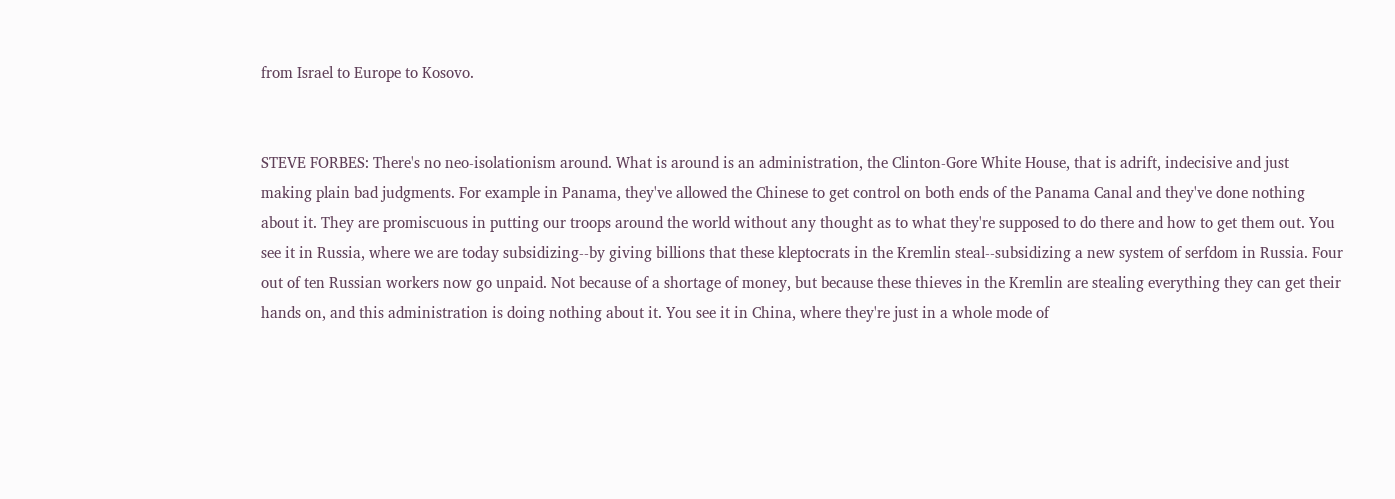from Israel to Europe to Kosovo.


STEVE FORBES: There's no neo-isolationism around. What is around is an administration, the Clinton-Gore White House, that is adrift, indecisive and just making plain bad judgments. For example in Panama, they've allowed the Chinese to get control on both ends of the Panama Canal and they've done nothing about it. They are promiscuous in putting our troops around the world without any thought as to what they're supposed to do there and how to get them out. You see it in Russia, where we are today subsidizing--by giving billions that these kleptocrats in the Kremlin steal--subsidizing a new system of serfdom in Russia. Four out of ten Russian workers now go unpaid. Not because of a shortage of money, but because these thieves in the Kremlin are stealing everything they can get their hands on, and this administration is doing nothing about it. You see it in China, where they're just in a whole mode of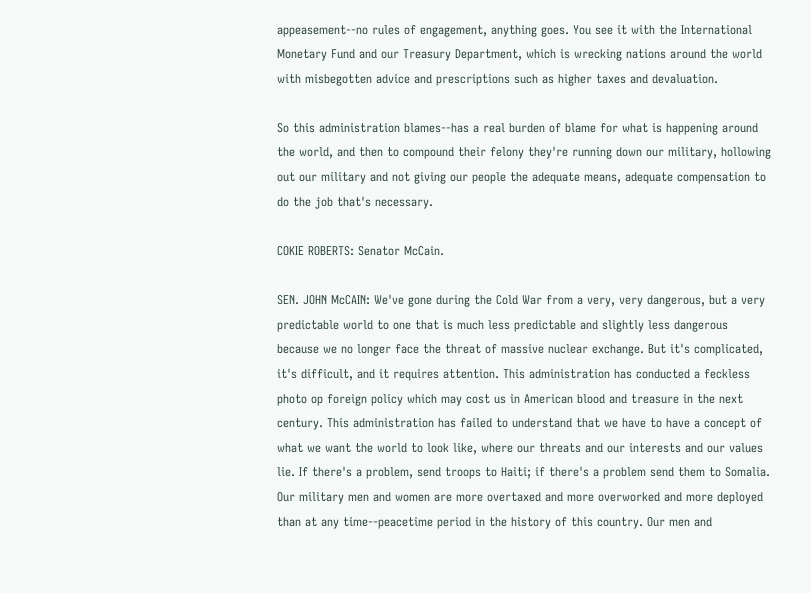appeasement--no rules of engagement, anything goes. You see it with the International Monetary Fund and our Treasury Department, which is wrecking nations around the world with misbegotten advice and prescriptions such as higher taxes and devaluation.

So this administration blames--has a real burden of blame for what is happening around the world, and then to compound their felony they're running down our military, hollowing out our military and not giving our people the adequate means, adequate compensation to do the job that's necessary.

COKIE ROBERTS: Senator McCain.

SEN. JOHN McCAIN: We've gone during the Cold War from a very, very dangerous, but a very predictable world to one that is much less predictable and slightly less dangerous because we no longer face the threat of massive nuclear exchange. But it's complicated, it's difficult, and it requires attention. This administration has conducted a feckless photo op foreign policy which may cost us in American blood and treasure in the next century. This administration has failed to understand that we have to have a concept of what we want the world to look like, where our threats and our interests and our values lie. If there's a problem, send troops to Haiti; if there's a problem send them to Somalia. Our military men and women are more overtaxed and more overworked and more deployed than at any time--peacetime period in the history of this country. Our men and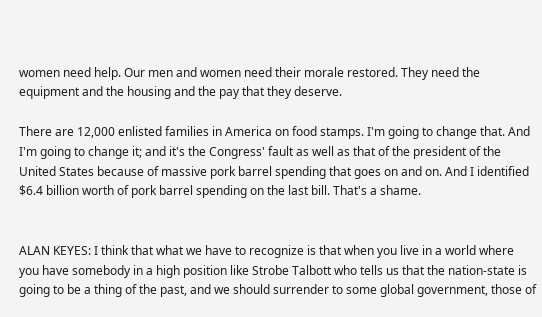women need help. Our men and women need their morale restored. They need the equipment and the housing and the pay that they deserve.

There are 12,000 enlisted families in America on food stamps. I'm going to change that. And I'm going to change it; and it's the Congress' fault as well as that of the president of the United States because of massive pork barrel spending that goes on and on. And I identified $6.4 billion worth of pork barrel spending on the last bill. That's a shame.


ALAN KEYES: I think that what we have to recognize is that when you live in a world where you have somebody in a high position like Strobe Talbott who tells us that the nation-state is going to be a thing of the past, and we should surrender to some global government, those of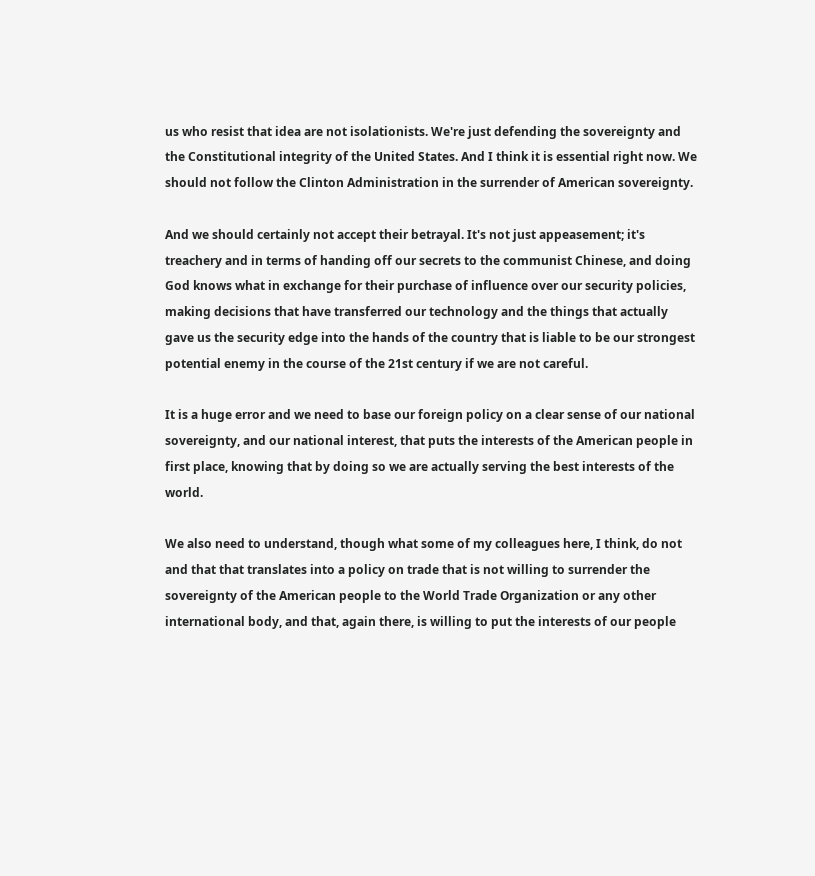us who resist that idea are not isolationists. We're just defending the sovereignty and the Constitutional integrity of the United States. And I think it is essential right now. We should not follow the Clinton Administration in the surrender of American sovereignty.

And we should certainly not accept their betrayal. It's not just appeasement; it's treachery and in terms of handing off our secrets to the communist Chinese, and doing God knows what in exchange for their purchase of influence over our security policies, making decisions that have transferred our technology and the things that actually gave us the security edge into the hands of the country that is liable to be our strongest potential enemy in the course of the 21st century if we are not careful.

It is a huge error and we need to base our foreign policy on a clear sense of our national sovereignty, and our national interest, that puts the interests of the American people in first place, knowing that by doing so we are actually serving the best interests of the world.

We also need to understand, though what some of my colleagues here, I think, do not and that that translates into a policy on trade that is not willing to surrender the sovereignty of the American people to the World Trade Organization or any other international body, and that, again there, is willing to put the interests of our people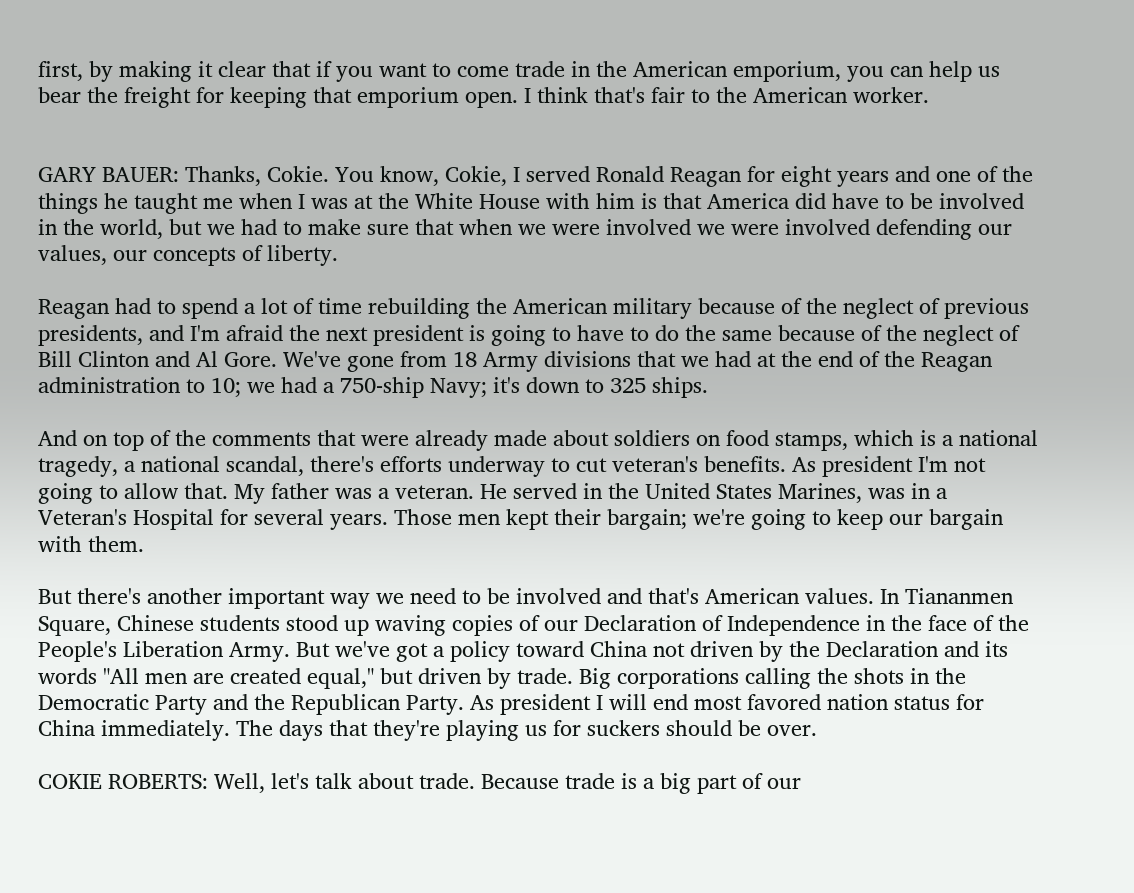first, by making it clear that if you want to come trade in the American emporium, you can help us bear the freight for keeping that emporium open. I think that's fair to the American worker.


GARY BAUER: Thanks, Cokie. You know, Cokie, I served Ronald Reagan for eight years and one of the things he taught me when I was at the White House with him is that America did have to be involved in the world, but we had to make sure that when we were involved we were involved defending our values, our concepts of liberty.

Reagan had to spend a lot of time rebuilding the American military because of the neglect of previous presidents, and I'm afraid the next president is going to have to do the same because of the neglect of Bill Clinton and Al Gore. We've gone from 18 Army divisions that we had at the end of the Reagan administration to 10; we had a 750-ship Navy; it's down to 325 ships.

And on top of the comments that were already made about soldiers on food stamps, which is a national tragedy, a national scandal, there's efforts underway to cut veteran's benefits. As president I'm not going to allow that. My father was a veteran. He served in the United States Marines, was in a Veteran's Hospital for several years. Those men kept their bargain; we're going to keep our bargain with them.

But there's another important way we need to be involved and that's American values. In Tiananmen Square, Chinese students stood up waving copies of our Declaration of Independence in the face of the People's Liberation Army. But we've got a policy toward China not driven by the Declaration and its words "All men are created equal," but driven by trade. Big corporations calling the shots in the Democratic Party and the Republican Party. As president I will end most favored nation status for China immediately. The days that they're playing us for suckers should be over.

COKIE ROBERTS: Well, let's talk about trade. Because trade is a big part of our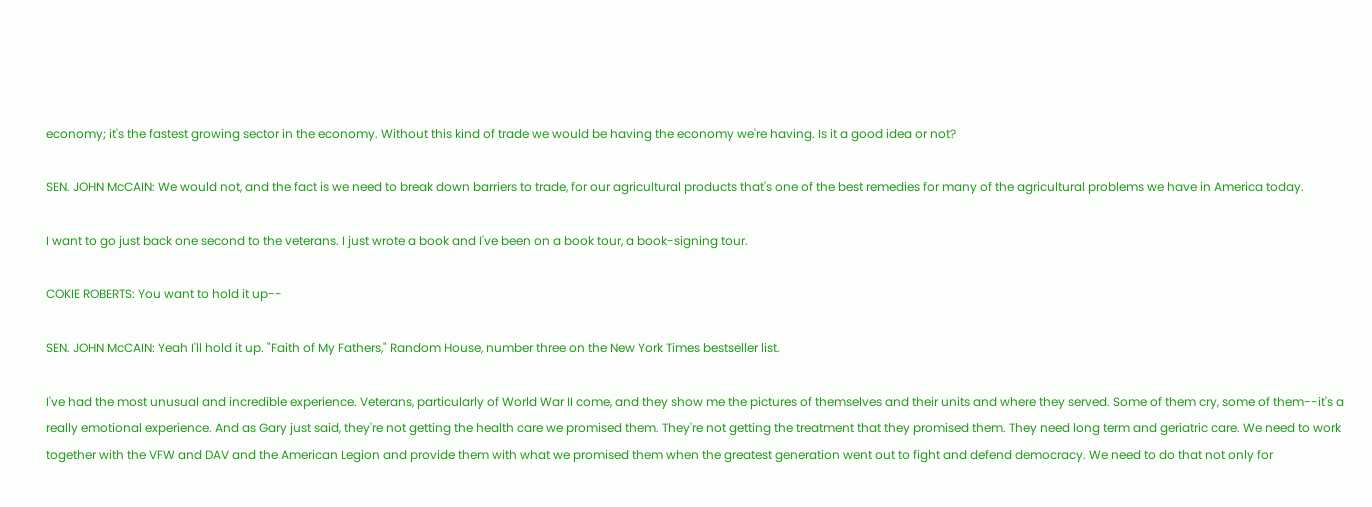economy; it's the fastest growing sector in the economy. Without this kind of trade we would be having the economy we're having. Is it a good idea or not?

SEN. JOHN McCAIN: We would not, and the fact is we need to break down barriers to trade, for our agricultural products that's one of the best remedies for many of the agricultural problems we have in America today.

I want to go just back one second to the veterans. I just wrote a book and I've been on a book tour, a book-signing tour.

COKIE ROBERTS: You want to hold it up--

SEN. JOHN McCAIN: Yeah I'll hold it up. "Faith of My Fathers," Random House, number three on the New York Times bestseller list.

I've had the most unusual and incredible experience. Veterans, particularly of World War II come, and they show me the pictures of themselves and their units and where they served. Some of them cry, some of them--it's a really emotional experience. And as Gary just said, they're not getting the health care we promised them. They're not getting the treatment that they promised them. They need long term and geriatric care. We need to work together with the VFW and DAV and the American Legion and provide them with what we promised them when the greatest generation went out to fight and defend democracy. We need to do that not only for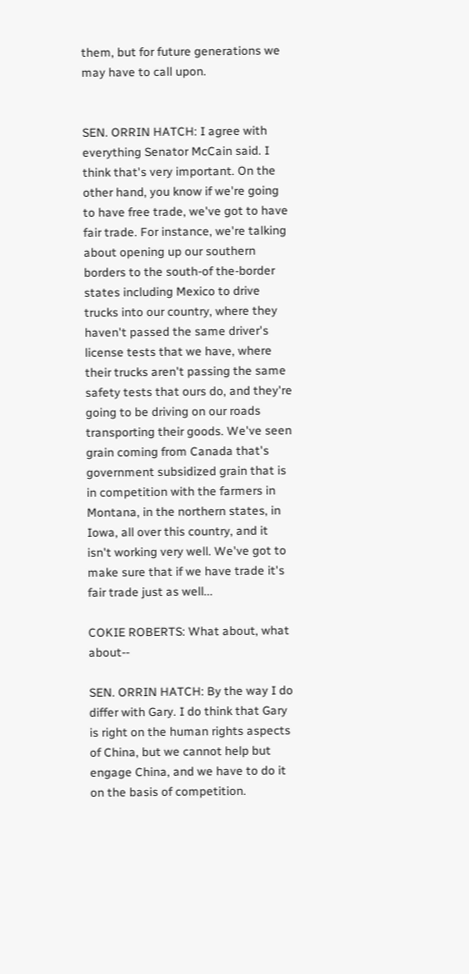them, but for future generations we may have to call upon.


SEN. ORRIN HATCH: I agree with everything Senator McCain said. I think that's very important. On the other hand, you know if we're going to have free trade, we've got to have fair trade. For instance, we're talking about opening up our southern borders to the south-of the-border states including Mexico to drive trucks into our country, where they haven't passed the same driver's license tests that we have, where their trucks aren't passing the same safety tests that ours do, and they're going to be driving on our roads transporting their goods. We've seen grain coming from Canada that's government subsidized grain that is in competition with the farmers in Montana, in the northern states, in Iowa, all over this country, and it isn't working very well. We've got to make sure that if we have trade it's fair trade just as well...

COKIE ROBERTS: What about, what about--

SEN. ORRIN HATCH: By the way I do differ with Gary. I do think that Gary is right on the human rights aspects of China, but we cannot help but engage China, and we have to do it on the basis of competition.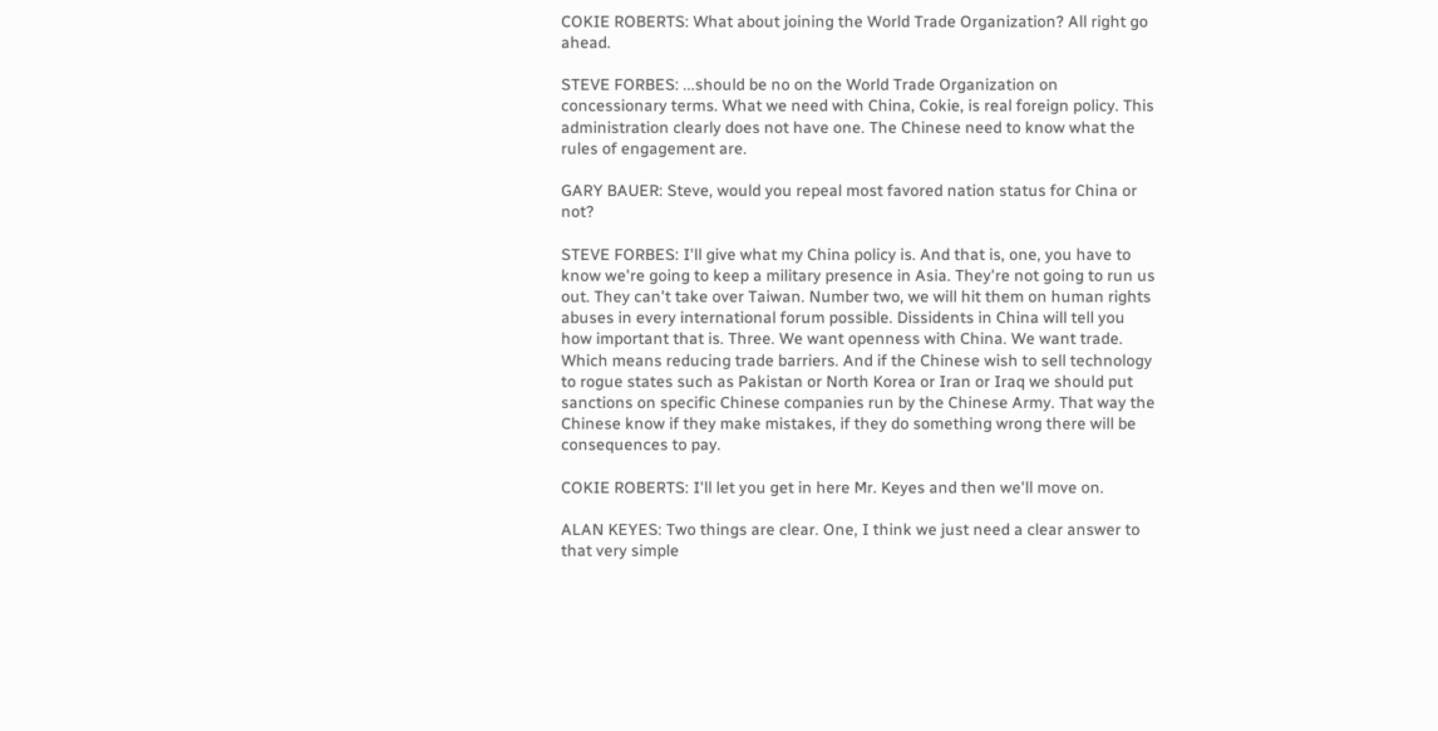COKIE ROBERTS: What about joining the World Trade Organization? All right go ahead.

STEVE FORBES: ...should be no on the World Trade Organization on concessionary terms. What we need with China, Cokie, is real foreign policy. This administration clearly does not have one. The Chinese need to know what the rules of engagement are.

GARY BAUER: Steve, would you repeal most favored nation status for China or not?

STEVE FORBES: I'll give what my China policy is. And that is, one, you have to know we're going to keep a military presence in Asia. They're not going to run us out. They can't take over Taiwan. Number two, we will hit them on human rights abuses in every international forum possible. Dissidents in China will tell you how important that is. Three. We want openness with China. We want trade. Which means reducing trade barriers. And if the Chinese wish to sell technology to rogue states such as Pakistan or North Korea or Iran or Iraq we should put sanctions on specific Chinese companies run by the Chinese Army. That way the Chinese know if they make mistakes, if they do something wrong there will be consequences to pay.

COKIE ROBERTS: I'll let you get in here Mr. Keyes and then we'll move on.

ALAN KEYES: Two things are clear. One, I think we just need a clear answer to that very simple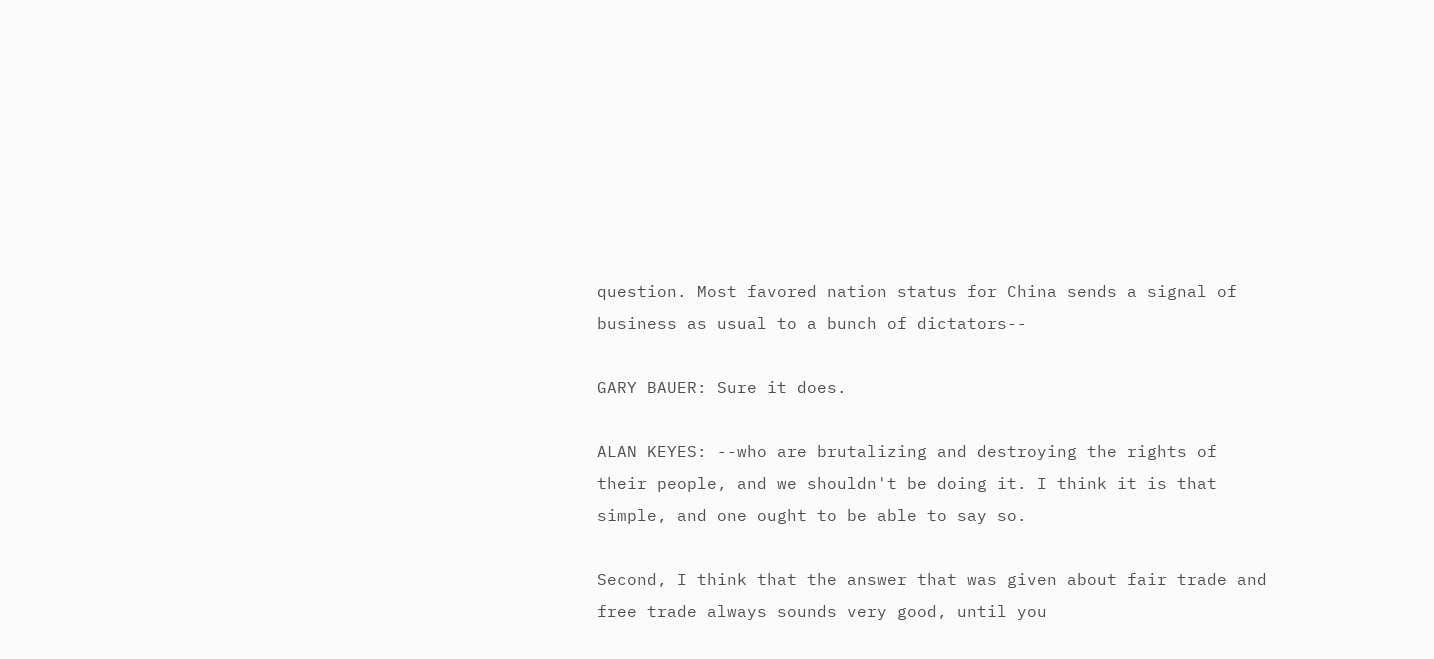question. Most favored nation status for China sends a signal of business as usual to a bunch of dictators--

GARY BAUER: Sure it does.

ALAN KEYES: --who are brutalizing and destroying the rights of their people, and we shouldn't be doing it. I think it is that simple, and one ought to be able to say so.

Second, I think that the answer that was given about fair trade and free trade always sounds very good, until you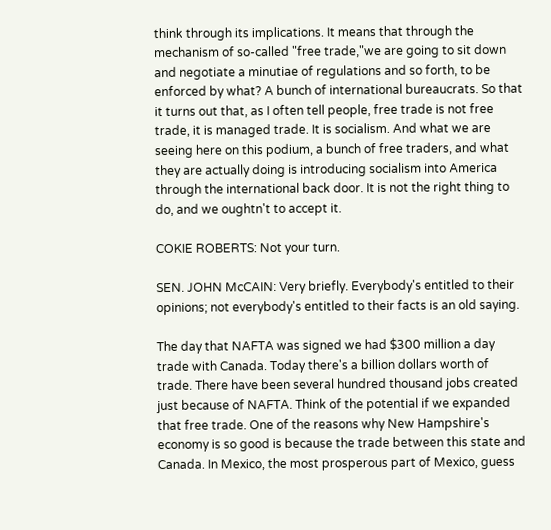think through its implications. It means that through the mechanism of so-called "free trade,"we are going to sit down and negotiate a minutiae of regulations and so forth, to be enforced by what? A bunch of international bureaucrats. So that it turns out that, as I often tell people, free trade is not free trade, it is managed trade. It is socialism. And what we are seeing here on this podium, a bunch of free traders, and what they are actually doing is introducing socialism into America through the international back door. It is not the right thing to do, and we oughtn't to accept it.

COKIE ROBERTS: Not your turn.

SEN. JOHN McCAIN: Very briefly. Everybody's entitled to their opinions; not everybody's entitled to their facts is an old saying.

The day that NAFTA was signed we had $300 million a day trade with Canada. Today there's a billion dollars worth of trade. There have been several hundred thousand jobs created just because of NAFTA. Think of the potential if we expanded that free trade. One of the reasons why New Hampshire's economy is so good is because the trade between this state and Canada. In Mexico, the most prosperous part of Mexico, guess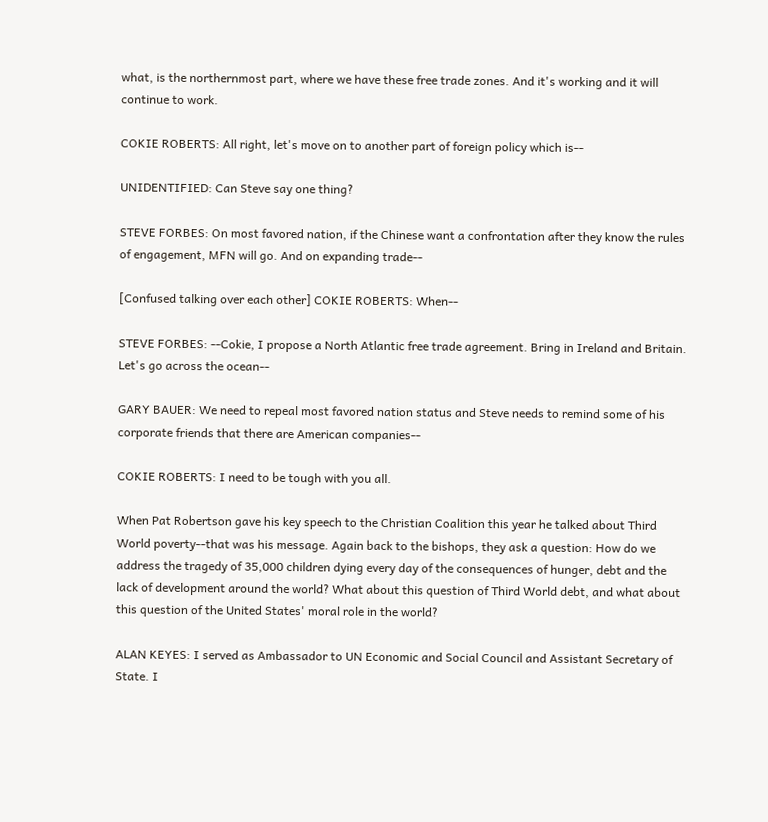what, is the northernmost part, where we have these free trade zones. And it's working and it will continue to work.

COKIE ROBERTS: All right, let's move on to another part of foreign policy which is--

UNIDENTIFIED: Can Steve say one thing?

STEVE FORBES: On most favored nation, if the Chinese want a confrontation after they know the rules of engagement, MFN will go. And on expanding trade--

[Confused talking over each other] COKIE ROBERTS: When--

STEVE FORBES: --Cokie, I propose a North Atlantic free trade agreement. Bring in Ireland and Britain. Let's go across the ocean--

GARY BAUER: We need to repeal most favored nation status and Steve needs to remind some of his corporate friends that there are American companies--

COKIE ROBERTS: I need to be tough with you all.

When Pat Robertson gave his key speech to the Christian Coalition this year he talked about Third World poverty--that was his message. Again back to the bishops, they ask a question: How do we address the tragedy of 35,000 children dying every day of the consequences of hunger, debt and the lack of development around the world? What about this question of Third World debt, and what about this question of the United States' moral role in the world?

ALAN KEYES: I served as Ambassador to UN Economic and Social Council and Assistant Secretary of State. I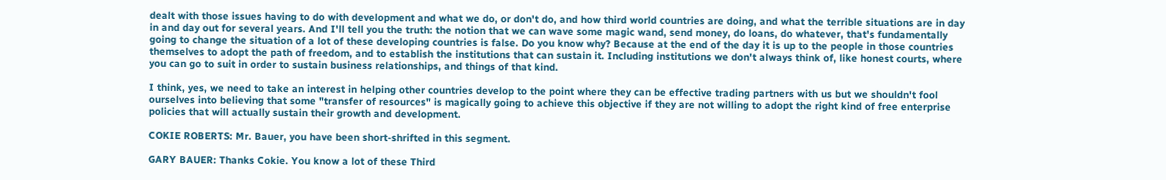dealt with those issues having to do with development and what we do, or don't do, and how third world countries are doing, and what the terrible situations are in day in and day out for several years. And I'll tell you the truth: the notion that we can wave some magic wand, send money, do loans, do whatever, that's fundamentally going to change the situation of a lot of these developing countries is false. Do you know why? Because at the end of the day it is up to the people in those countries themselves to adopt the path of freedom, and to establish the institutions that can sustain it. Including institutions we don't always think of, like honest courts, where you can go to suit in order to sustain business relationships, and things of that kind.

I think, yes, we need to take an interest in helping other countries develop to the point where they can be effective trading partners with us but we shouldn't fool ourselves into believing that some "transfer of resources" is magically going to achieve this objective if they are not willing to adopt the right kind of free enterprise policies that will actually sustain their growth and development.

COKIE ROBERTS: Mr. Bauer, you have been short-shrifted in this segment.

GARY BAUER: Thanks Cokie. You know a lot of these Third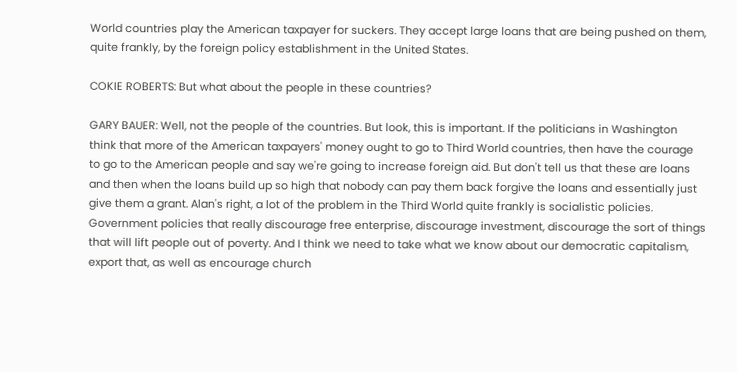World countries play the American taxpayer for suckers. They accept large loans that are being pushed on them, quite frankly, by the foreign policy establishment in the United States.

COKIE ROBERTS: But what about the people in these countries?

GARY BAUER: Well, not the people of the countries. But look, this is important. If the politicians in Washington think that more of the American taxpayers' money ought to go to Third World countries, then have the courage to go to the American people and say we're going to increase foreign aid. But don't tell us that these are loans and then when the loans build up so high that nobody can pay them back forgive the loans and essentially just give them a grant. Alan's right, a lot of the problem in the Third World quite frankly is socialistic policies. Government policies that really discourage free enterprise, discourage investment, discourage the sort of things that will lift people out of poverty. And I think we need to take what we know about our democratic capitalism, export that, as well as encourage church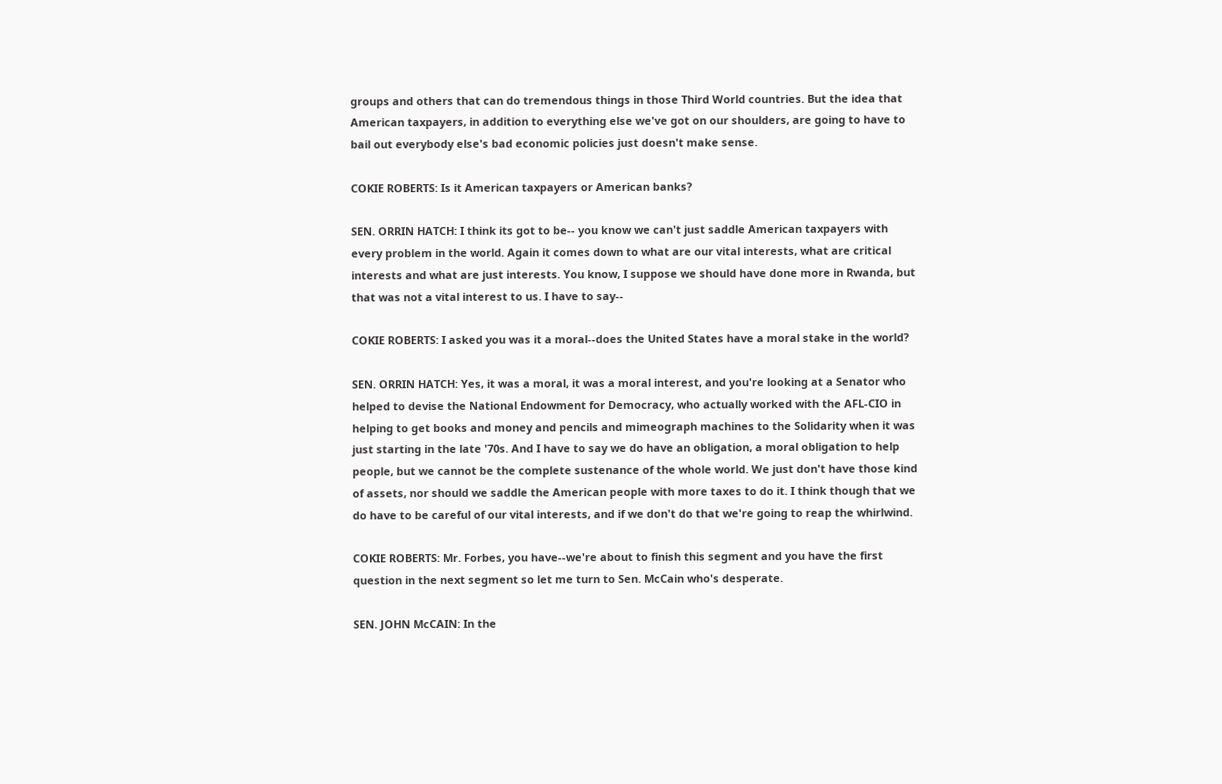groups and others that can do tremendous things in those Third World countries. But the idea that American taxpayers, in addition to everything else we've got on our shoulders, are going to have to bail out everybody else's bad economic policies just doesn't make sense.

COKIE ROBERTS: Is it American taxpayers or American banks?

SEN. ORRIN HATCH: I think its got to be-- you know we can't just saddle American taxpayers with every problem in the world. Again it comes down to what are our vital interests, what are critical interests and what are just interests. You know, I suppose we should have done more in Rwanda, but that was not a vital interest to us. I have to say--

COKIE ROBERTS: I asked you was it a moral--does the United States have a moral stake in the world?

SEN. ORRIN HATCH: Yes, it was a moral, it was a moral interest, and you're looking at a Senator who helped to devise the National Endowment for Democracy, who actually worked with the AFL-CIO in helping to get books and money and pencils and mimeograph machines to the Solidarity when it was just starting in the late '70s. And I have to say we do have an obligation, a moral obligation to help people, but we cannot be the complete sustenance of the whole world. We just don't have those kind of assets, nor should we saddle the American people with more taxes to do it. I think though that we do have to be careful of our vital interests, and if we don't do that we're going to reap the whirlwind.

COKIE ROBERTS: Mr. Forbes, you have--we're about to finish this segment and you have the first question in the next segment so let me turn to Sen. McCain who's desperate.

SEN. JOHN McCAIN: In the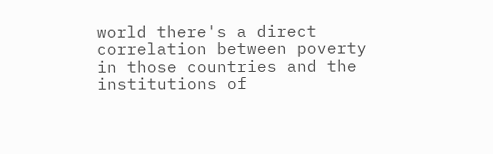world there's a direct correlation between poverty in those countries and the institutions of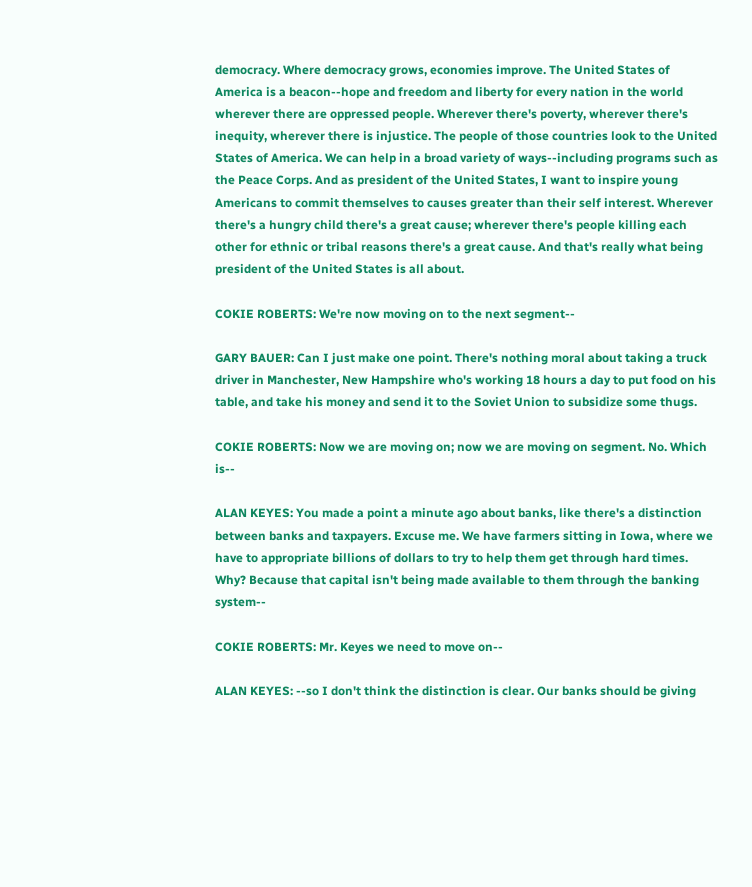democracy. Where democracy grows, economies improve. The United States of America is a beacon--hope and freedom and liberty for every nation in the world wherever there are oppressed people. Wherever there's poverty, wherever there's inequity, wherever there is injustice. The people of those countries look to the United States of America. We can help in a broad variety of ways--including programs such as the Peace Corps. And as president of the United States, I want to inspire young Americans to commit themselves to causes greater than their self interest. Wherever there's a hungry child there's a great cause; wherever there's people killing each other for ethnic or tribal reasons there's a great cause. And that's really what being president of the United States is all about.

COKIE ROBERTS: We're now moving on to the next segment--

GARY BAUER: Can I just make one point. There's nothing moral about taking a truck driver in Manchester, New Hampshire who's working 18 hours a day to put food on his table, and take his money and send it to the Soviet Union to subsidize some thugs.

COKIE ROBERTS: Now we are moving on; now we are moving on segment. No. Which is--

ALAN KEYES: You made a point a minute ago about banks, like there's a distinction between banks and taxpayers. Excuse me. We have farmers sitting in Iowa, where we have to appropriate billions of dollars to try to help them get through hard times. Why? Because that capital isn't being made available to them through the banking system--

COKIE ROBERTS: Mr. Keyes we need to move on--

ALAN KEYES: --so I don't think the distinction is clear. Our banks should be giving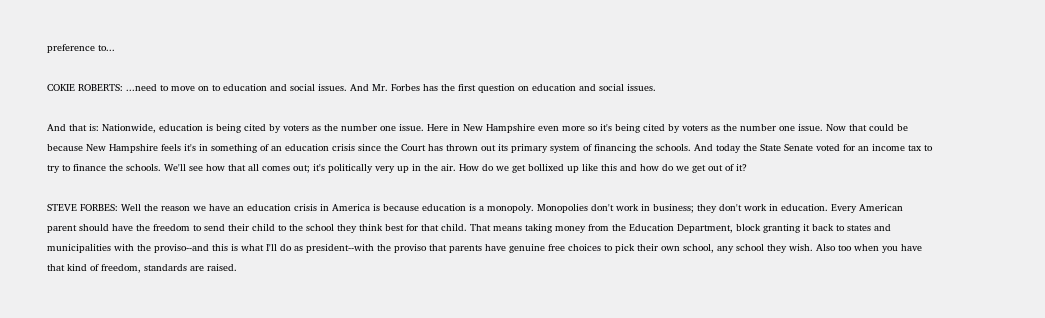preference to...

COKIE ROBERTS: ...need to move on to education and social issues. And Mr. Forbes has the first question on education and social issues.

And that is: Nationwide, education is being cited by voters as the number one issue. Here in New Hampshire even more so it's being cited by voters as the number one issue. Now that could be because New Hampshire feels it's in something of an education crisis since the Court has thrown out its primary system of financing the schools. And today the State Senate voted for an income tax to try to finance the schools. We'll see how that all comes out; it's politically very up in the air. How do we get bollixed up like this and how do we get out of it?

STEVE FORBES: Well the reason we have an education crisis in America is because education is a monopoly. Monopolies don't work in business; they don't work in education. Every American parent should have the freedom to send their child to the school they think best for that child. That means taking money from the Education Department, block granting it back to states and municipalities with the proviso--and this is what I'll do as president--with the proviso that parents have genuine free choices to pick their own school, any school they wish. Also too when you have that kind of freedom, standards are raised.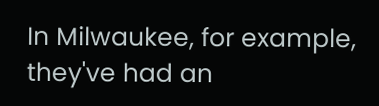In Milwaukee, for example, they've had an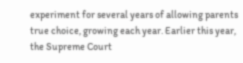experiment for several years of allowing parents true choice, growing each year. Earlier this year, the Supreme Court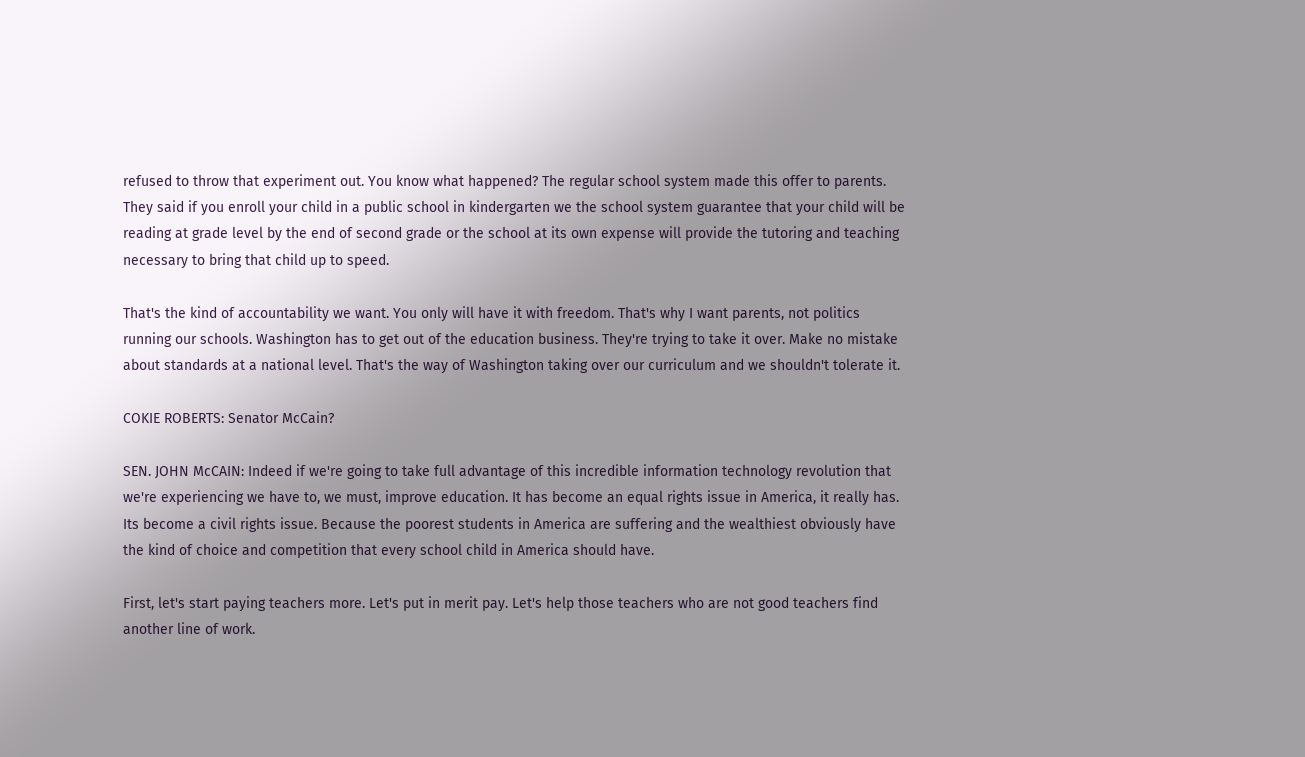refused to throw that experiment out. You know what happened? The regular school system made this offer to parents. They said if you enroll your child in a public school in kindergarten we the school system guarantee that your child will be reading at grade level by the end of second grade or the school at its own expense will provide the tutoring and teaching necessary to bring that child up to speed.

That's the kind of accountability we want. You only will have it with freedom. That's why I want parents, not politics running our schools. Washington has to get out of the education business. They're trying to take it over. Make no mistake about standards at a national level. That's the way of Washington taking over our curriculum and we shouldn't tolerate it.

COKIE ROBERTS: Senator McCain?

SEN. JOHN McCAIN: Indeed if we're going to take full advantage of this incredible information technology revolution that we're experiencing we have to, we must, improve education. It has become an equal rights issue in America, it really has. Its become a civil rights issue. Because the poorest students in America are suffering and the wealthiest obviously have the kind of choice and competition that every school child in America should have.

First, let's start paying teachers more. Let's put in merit pay. Let's help those teachers who are not good teachers find another line of work.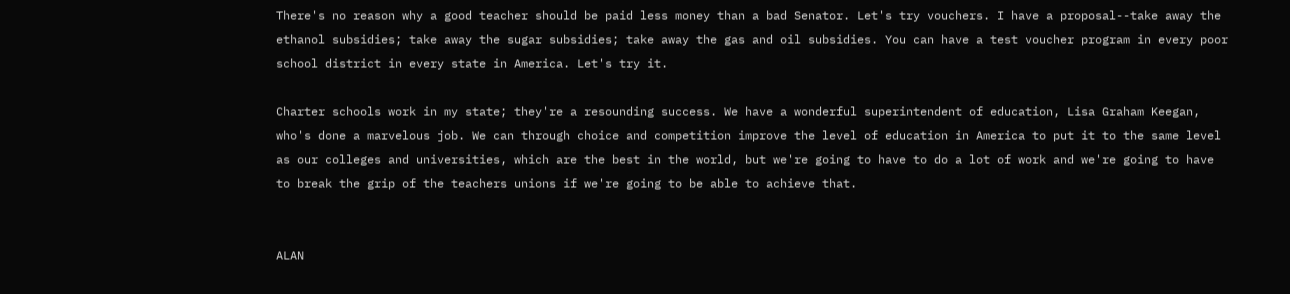There's no reason why a good teacher should be paid less money than a bad Senator. Let's try vouchers. I have a proposal--take away the ethanol subsidies; take away the sugar subsidies; take away the gas and oil subsidies. You can have a test voucher program in every poor school district in every state in America. Let's try it.

Charter schools work in my state; they're a resounding success. We have a wonderful superintendent of education, Lisa Graham Keegan, who's done a marvelous job. We can through choice and competition improve the level of education in America to put it to the same level as our colleges and universities, which are the best in the world, but we're going to have to do a lot of work and we're going to have to break the grip of the teachers unions if we're going to be able to achieve that.


ALAN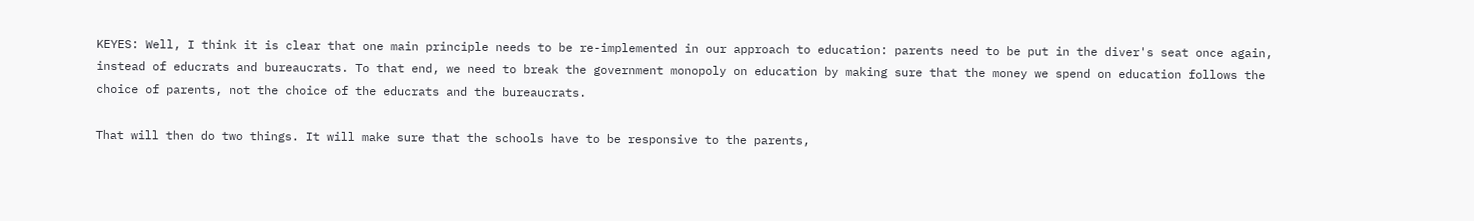KEYES: Well, I think it is clear that one main principle needs to be re-implemented in our approach to education: parents need to be put in the diver's seat once again, instead of educrats and bureaucrats. To that end, we need to break the government monopoly on education by making sure that the money we spend on education follows the choice of parents, not the choice of the educrats and the bureaucrats.

That will then do two things. It will make sure that the schools have to be responsive to the parents,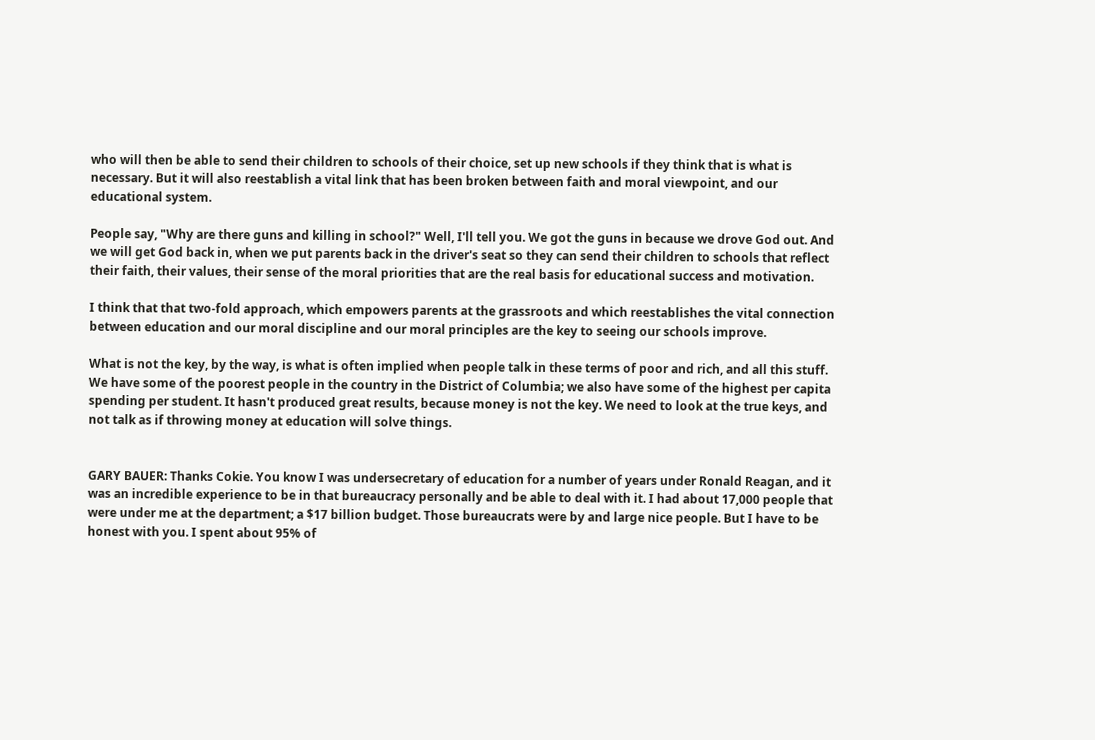who will then be able to send their children to schools of their choice, set up new schools if they think that is what is necessary. But it will also reestablish a vital link that has been broken between faith and moral viewpoint, and our educational system.

People say, "Why are there guns and killing in school?" Well, I'll tell you. We got the guns in because we drove God out. And we will get God back in, when we put parents back in the driver's seat so they can send their children to schools that reflect their faith, their values, their sense of the moral priorities that are the real basis for educational success and motivation.

I think that that two-fold approach, which empowers parents at the grassroots and which reestablishes the vital connection between education and our moral discipline and our moral principles are the key to seeing our schools improve.

What is not the key, by the way, is what is often implied when people talk in these terms of poor and rich, and all this stuff. We have some of the poorest people in the country in the District of Columbia; we also have some of the highest per capita spending per student. It hasn't produced great results, because money is not the key. We need to look at the true keys, and not talk as if throwing money at education will solve things.


GARY BAUER: Thanks Cokie. You know I was undersecretary of education for a number of years under Ronald Reagan, and it was an incredible experience to be in that bureaucracy personally and be able to deal with it. I had about 17,000 people that were under me at the department; a $17 billion budget. Those bureaucrats were by and large nice people. But I have to be honest with you. I spent about 95% of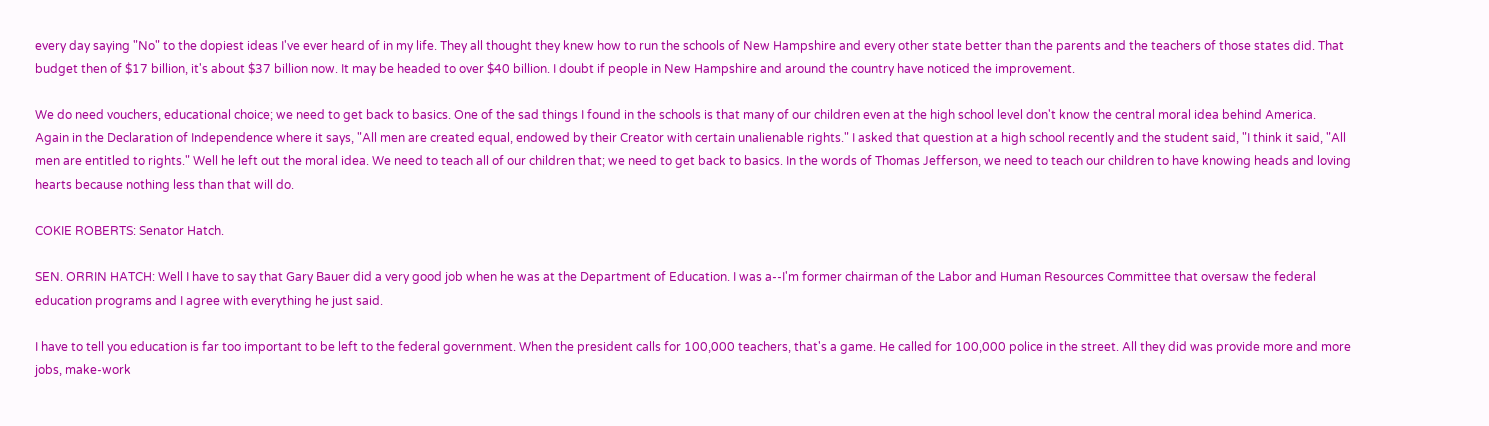every day saying "No" to the dopiest ideas I've ever heard of in my life. They all thought they knew how to run the schools of New Hampshire and every other state better than the parents and the teachers of those states did. That budget then of $17 billion, it's about $37 billion now. It may be headed to over $40 billion. I doubt if people in New Hampshire and around the country have noticed the improvement.

We do need vouchers, educational choice; we need to get back to basics. One of the sad things I found in the schools is that many of our children even at the high school level don't know the central moral idea behind America. Again in the Declaration of Independence where it says, "All men are created equal, endowed by their Creator with certain unalienable rights." I asked that question at a high school recently and the student said, "I think it said, "All men are entitled to rights." Well he left out the moral idea. We need to teach all of our children that; we need to get back to basics. In the words of Thomas Jefferson, we need to teach our children to have knowing heads and loving hearts because nothing less than that will do.

COKIE ROBERTS: Senator Hatch.

SEN. ORRIN HATCH: Well I have to say that Gary Bauer did a very good job when he was at the Department of Education. I was a--I'm former chairman of the Labor and Human Resources Committee that oversaw the federal education programs and I agree with everything he just said.

I have to tell you education is far too important to be left to the federal government. When the president calls for 100,000 teachers, that's a game. He called for 100,000 police in the street. All they did was provide more and more jobs, make-work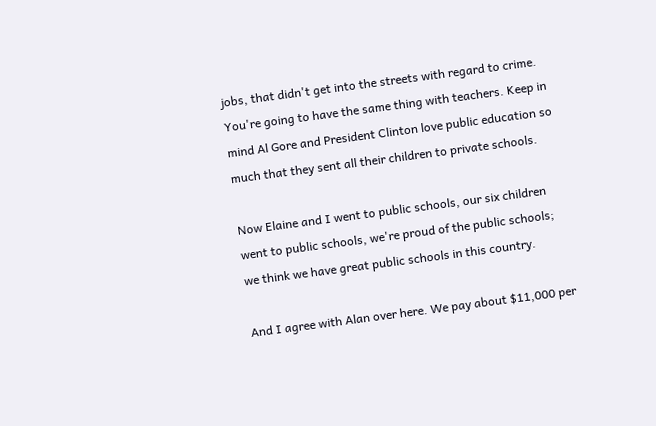jobs, that didn't get into the streets with regard to crime. You're going to have the same thing with teachers. Keep in mind Al Gore and President Clinton love public education so much that they sent all their children to private schools.

Now Elaine and I went to public schools, our six children went to public schools, we're proud of the public schools; we think we have great public schools in this country.

And I agree with Alan over here. We pay about $11,000 per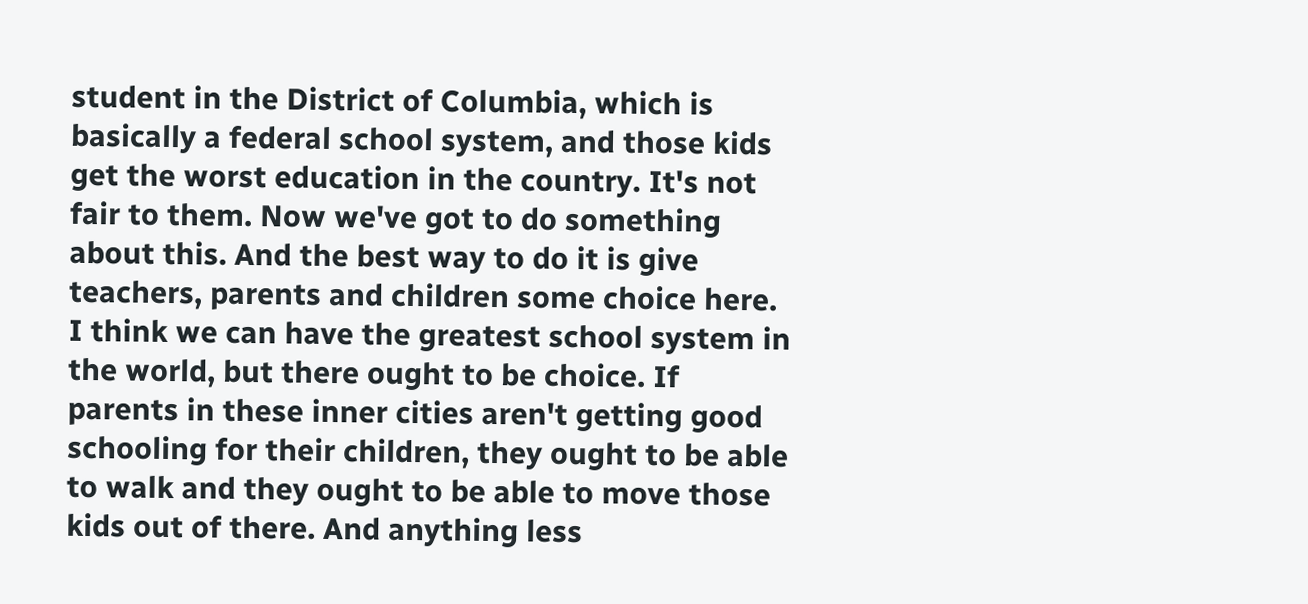student in the District of Columbia, which is basically a federal school system, and those kids get the worst education in the country. It's not fair to them. Now we've got to do something about this. And the best way to do it is give teachers, parents and children some choice here. I think we can have the greatest school system in the world, but there ought to be choice. If parents in these inner cities aren't getting good schooling for their children, they ought to be able to walk and they ought to be able to move those kids out of there. And anything less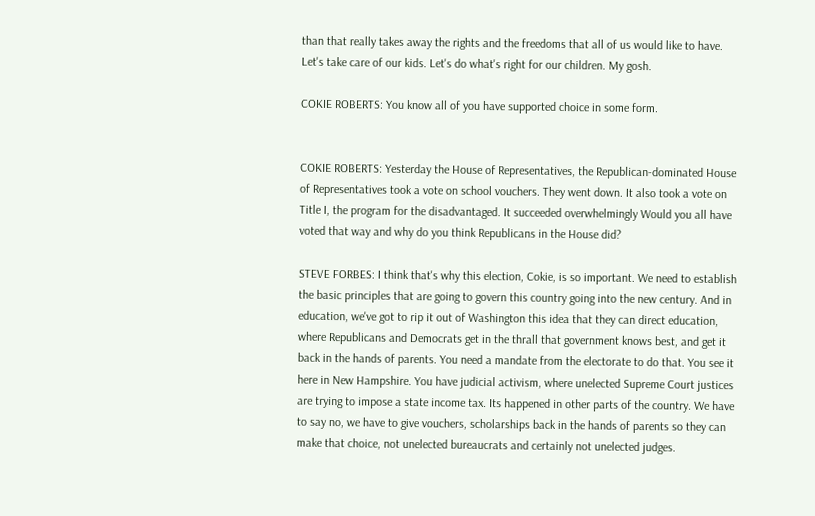than that really takes away the rights and the freedoms that all of us would like to have. Let's take care of our kids. Let's do what's right for our children. My gosh.

COKIE ROBERTS: You know all of you have supported choice in some form.


COKIE ROBERTS: Yesterday the House of Representatives, the Republican-dominated House of Representatives took a vote on school vouchers. They went down. It also took a vote on Title I, the program for the disadvantaged. It succeeded overwhelmingly Would you all have voted that way and why do you think Republicans in the House did?

STEVE FORBES: I think that's why this election, Cokie, is so important. We need to establish the basic principles that are going to govern this country going into the new century. And in education, we've got to rip it out of Washington this idea that they can direct education, where Republicans and Democrats get in the thrall that government knows best, and get it back in the hands of parents. You need a mandate from the electorate to do that. You see it here in New Hampshire. You have judicial activism, where unelected Supreme Court justices are trying to impose a state income tax. Its happened in other parts of the country. We have to say no, we have to give vouchers, scholarships back in the hands of parents so they can make that choice, not unelected bureaucrats and certainly not unelected judges.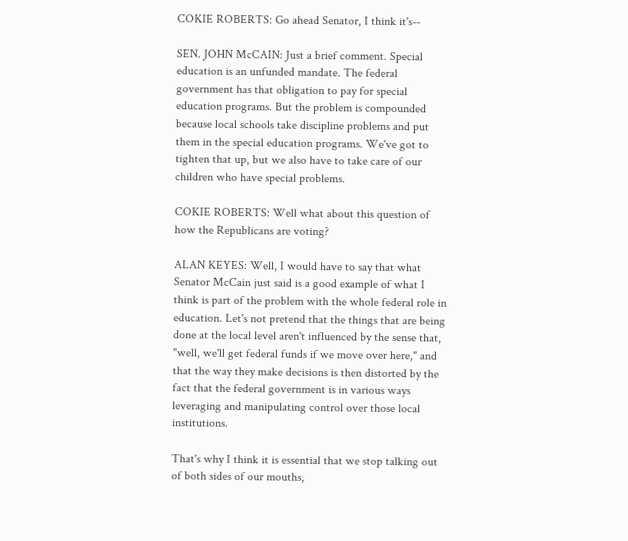COKIE ROBERTS: Go ahead Senator, I think it's--

SEN. JOHN McCAIN: Just a brief comment. Special education is an unfunded mandate. The federal government has that obligation to pay for special education programs. But the problem is compounded because local schools take discipline problems and put them in the special education programs. We've got to tighten that up, but we also have to take care of our children who have special problems.

COKIE ROBERTS: Well what about this question of how the Republicans are voting?

ALAN KEYES: Well, I would have to say that what Senator McCain just said is a good example of what I think is part of the problem with the whole federal role in education. Let's not pretend that the things that are being done at the local level aren't influenced by the sense that, "well, we'll get federal funds if we move over here," and that the way they make decisions is then distorted by the fact that the federal government is in various ways leveraging and manipulating control over those local institutions.

That's why I think it is essential that we stop talking out of both sides of our mouths,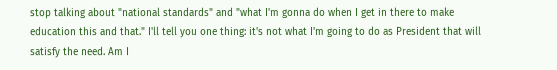stop talking about "national standards" and "what I'm gonna do when I get in there to make education this and that." I'll tell you one thing: it's not what I'm going to do as President that will satisfy the need. Am I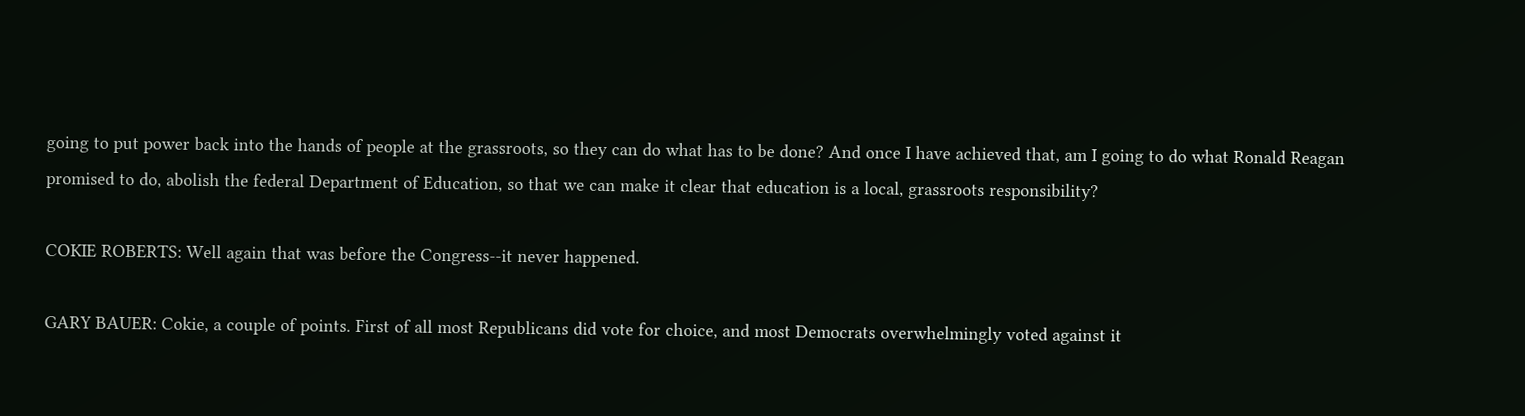going to put power back into the hands of people at the grassroots, so they can do what has to be done? And once I have achieved that, am I going to do what Ronald Reagan promised to do, abolish the federal Department of Education, so that we can make it clear that education is a local, grassroots responsibility?

COKIE ROBERTS: Well again that was before the Congress--it never happened.

GARY BAUER: Cokie, a couple of points. First of all most Republicans did vote for choice, and most Democrats overwhelmingly voted against it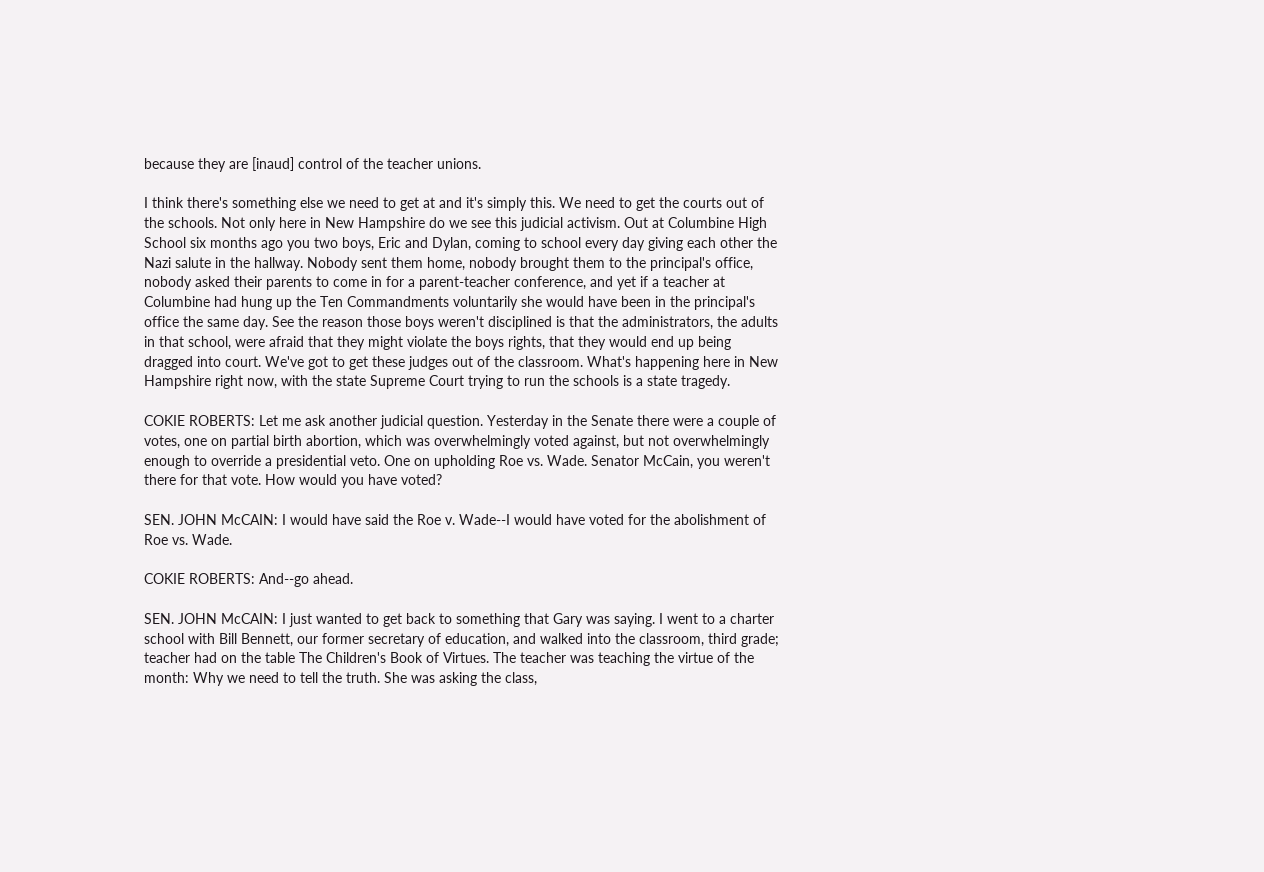because they are [inaud] control of the teacher unions.

I think there's something else we need to get at and it's simply this. We need to get the courts out of the schools. Not only here in New Hampshire do we see this judicial activism. Out at Columbine High School six months ago you two boys, Eric and Dylan, coming to school every day giving each other the Nazi salute in the hallway. Nobody sent them home, nobody brought them to the principal's office, nobody asked their parents to come in for a parent-teacher conference, and yet if a teacher at Columbine had hung up the Ten Commandments voluntarily she would have been in the principal's office the same day. See the reason those boys weren't disciplined is that the administrators, the adults in that school, were afraid that they might violate the boys rights, that they would end up being dragged into court. We've got to get these judges out of the classroom. What's happening here in New Hampshire right now, with the state Supreme Court trying to run the schools is a state tragedy.

COKIE ROBERTS: Let me ask another judicial question. Yesterday in the Senate there were a couple of votes, one on partial birth abortion, which was overwhelmingly voted against, but not overwhelmingly enough to override a presidential veto. One on upholding Roe vs. Wade. Senator McCain, you weren't there for that vote. How would you have voted?

SEN. JOHN McCAIN: I would have said the Roe v. Wade--I would have voted for the abolishment of Roe vs. Wade.

COKIE ROBERTS: And--go ahead.

SEN. JOHN McCAIN: I just wanted to get back to something that Gary was saying. I went to a charter school with Bill Bennett, our former secretary of education, and walked into the classroom, third grade; teacher had on the table The Children's Book of Virtues. The teacher was teaching the virtue of the month: Why we need to tell the truth. She was asking the class,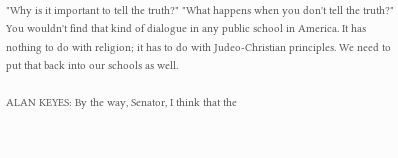"Why is it important to tell the truth?" "What happens when you don't tell the truth?" You wouldn't find that kind of dialogue in any public school in America. It has nothing to do with religion; it has to do with Judeo-Christian principles. We need to put that back into our schools as well.

ALAN KEYES: By the way, Senator, I think that the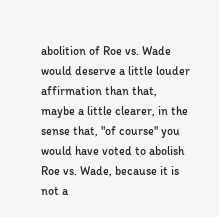abolition of Roe vs. Wade would deserve a little louder affirmation than that, maybe a little clearer, in the sense that, "of course" you would have voted to abolish Roe vs. Wade, because it is not a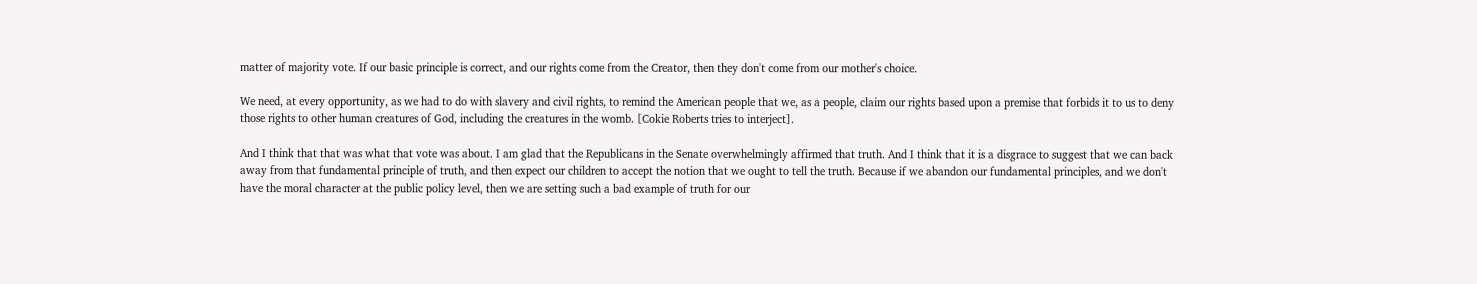matter of majority vote. If our basic principle is correct, and our rights come from the Creator, then they don't come from our mother's choice.

We need, at every opportunity, as we had to do with slavery and civil rights, to remind the American people that we, as a people, claim our rights based upon a premise that forbids it to us to deny those rights to other human creatures of God, including the creatures in the womb. [Cokie Roberts tries to interject].

And I think that that was what that vote was about. I am glad that the Republicans in the Senate overwhelmingly affirmed that truth. And I think that it is a disgrace to suggest that we can back away from that fundamental principle of truth, and then expect our children to accept the notion that we ought to tell the truth. Because if we abandon our fundamental principles, and we don't have the moral character at the public policy level, then we are setting such a bad example of truth for our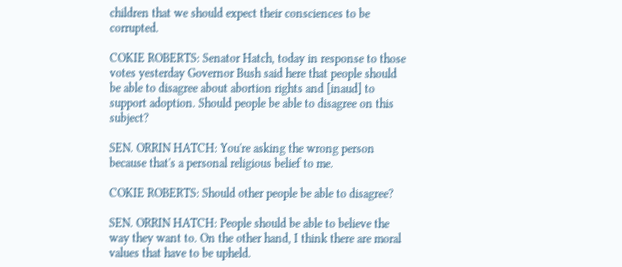children that we should expect their consciences to be corrupted.

COKIE ROBERTS: Senator Hatch, today in response to those votes yesterday Governor Bush said here that people should be able to disagree about abortion rights and [inaud] to support adoption. Should people be able to disagree on this subject?

SEN. ORRIN HATCH: You're asking the wrong person because that's a personal religious belief to me.

COKIE ROBERTS: Should other people be able to disagree?

SEN. ORRIN HATCH: People should be able to believe the way they want to. On the other hand, I think there are moral values that have to be upheld.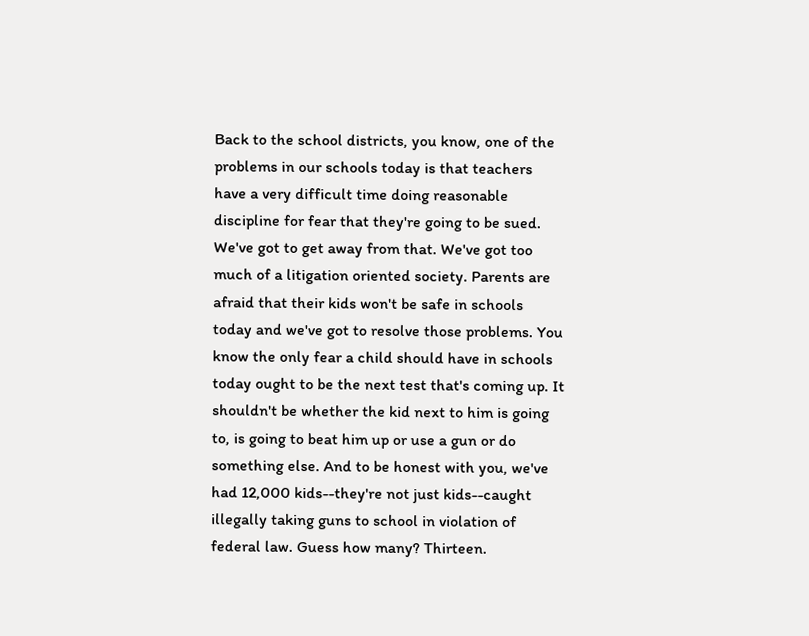Back to the school districts, you know, one of the problems in our schools today is that teachers have a very difficult time doing reasonable discipline for fear that they're going to be sued. We've got to get away from that. We've got too much of a litigation oriented society. Parents are afraid that their kids won't be safe in schools today and we've got to resolve those problems. You know the only fear a child should have in schools today ought to be the next test that's coming up. It shouldn't be whether the kid next to him is going to, is going to beat him up or use a gun or do something else. And to be honest with you, we've had 12,000 kids--they're not just kids--caught illegally taking guns to school in violation of federal law. Guess how many? Thirteen.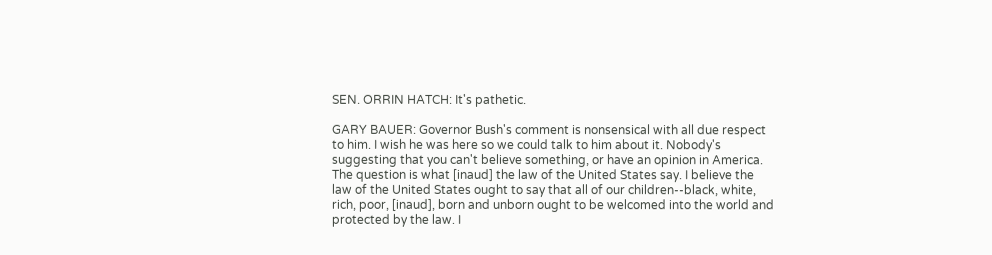SEN. ORRIN HATCH: It's pathetic.

GARY BAUER: Governor Bush's comment is nonsensical with all due respect to him. I wish he was here so we could talk to him about it. Nobody's suggesting that you can't believe something, or have an opinion in America. The question is what [inaud] the law of the United States say. I believe the law of the United States ought to say that all of our children--black, white, rich, poor, [inaud], born and unborn ought to be welcomed into the world and protected by the law. I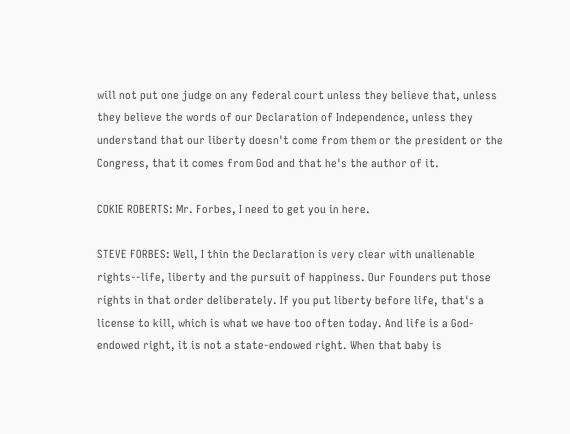will not put one judge on any federal court unless they believe that, unless they believe the words of our Declaration of Independence, unless they understand that our liberty doesn't come from them or the president or the Congress, that it comes from God and that he's the author of it.

COKIE ROBERTS: Mr. Forbes, I need to get you in here.

STEVE FORBES: Well, I thin the Declaration is very clear with unalienable rights--life, liberty and the pursuit of happiness. Our Founders put those rights in that order deliberately. If you put liberty before life, that's a license to kill, which is what we have too often today. And life is a God-endowed right, it is not a state-endowed right. When that baby is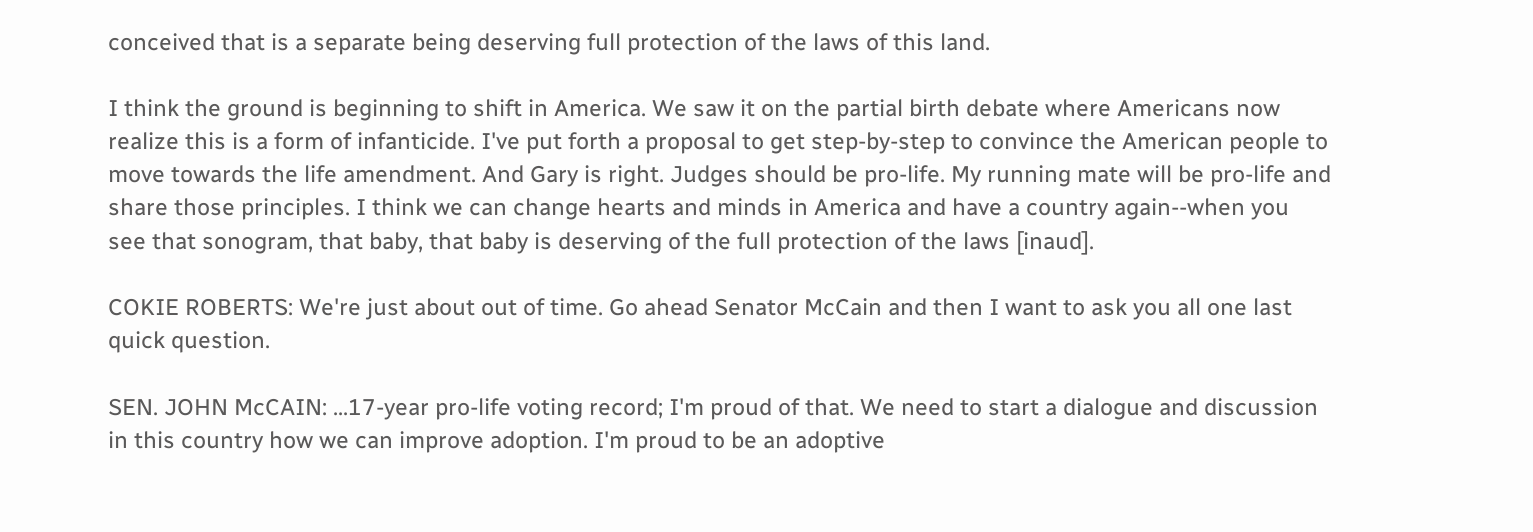conceived that is a separate being deserving full protection of the laws of this land.

I think the ground is beginning to shift in America. We saw it on the partial birth debate where Americans now realize this is a form of infanticide. I've put forth a proposal to get step-by-step to convince the American people to move towards the life amendment. And Gary is right. Judges should be pro-life. My running mate will be pro-life and share those principles. I think we can change hearts and minds in America and have a country again--when you see that sonogram, that baby, that baby is deserving of the full protection of the laws [inaud].

COKIE ROBERTS: We're just about out of time. Go ahead Senator McCain and then I want to ask you all one last quick question.

SEN. JOHN McCAIN: ...17-year pro-life voting record; I'm proud of that. We need to start a dialogue and discussion in this country how we can improve adoption. I'm proud to be an adoptive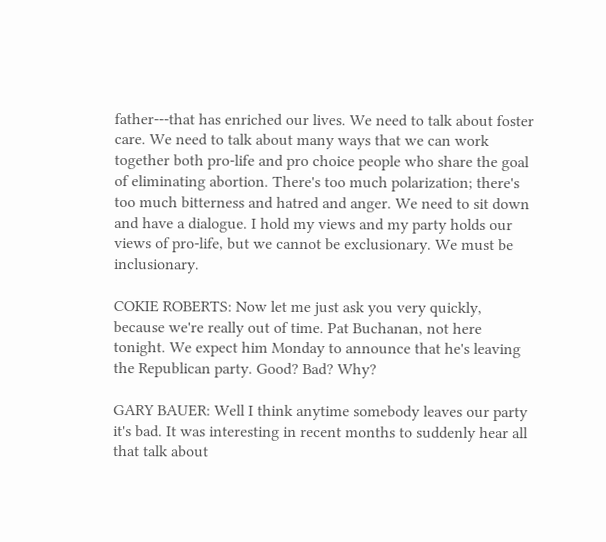father---that has enriched our lives. We need to talk about foster care. We need to talk about many ways that we can work together both pro-life and pro choice people who share the goal of eliminating abortion. There's too much polarization; there's too much bitterness and hatred and anger. We need to sit down and have a dialogue. I hold my views and my party holds our views of pro-life, but we cannot be exclusionary. We must be inclusionary.

COKIE ROBERTS: Now let me just ask you very quickly, because we're really out of time. Pat Buchanan, not here tonight. We expect him Monday to announce that he's leaving the Republican party. Good? Bad? Why?

GARY BAUER: Well I think anytime somebody leaves our party it's bad. It was interesting in recent months to suddenly hear all that talk about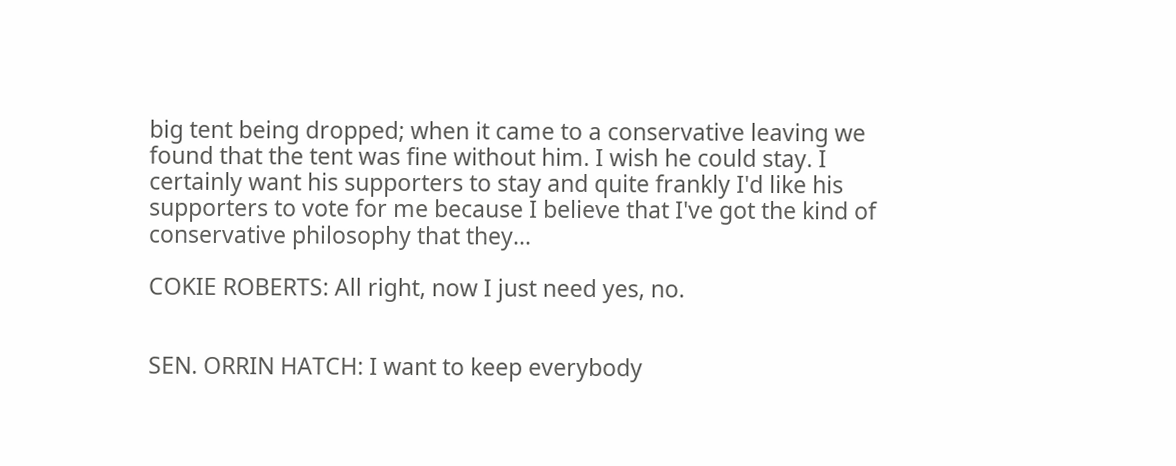big tent being dropped; when it came to a conservative leaving we found that the tent was fine without him. I wish he could stay. I certainly want his supporters to stay and quite frankly I'd like his supporters to vote for me because I believe that I've got the kind of conservative philosophy that they...

COKIE ROBERTS: All right, now I just need yes, no.


SEN. ORRIN HATCH: I want to keep everybody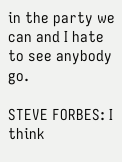in the party we can and I hate to see anybody go.

STEVE FORBES: I think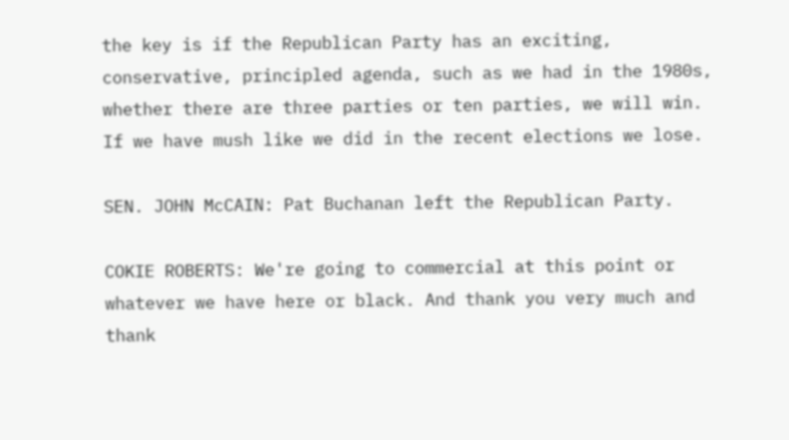the key is if the Republican Party has an exciting, conservative, principled agenda, such as we had in the 1980s, whether there are three parties or ten parties, we will win. If we have mush like we did in the recent elections we lose.

SEN. JOHN McCAIN: Pat Buchanan left the Republican Party.

COKIE ROBERTS: We're going to commercial at this point or whatever we have here or black. And thank you very much and thank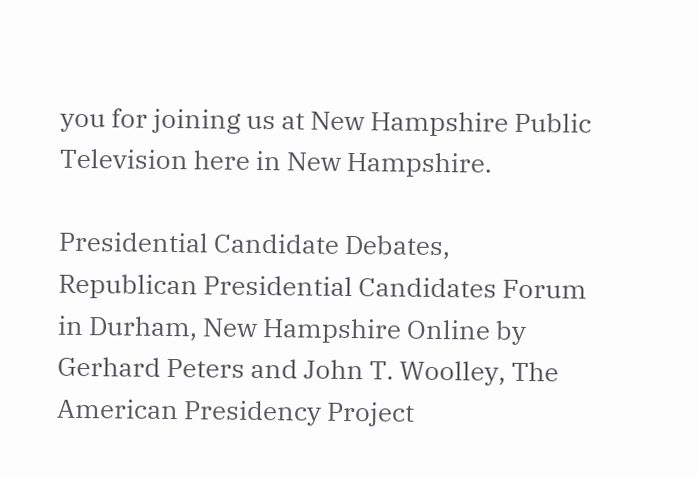you for joining us at New Hampshire Public Television here in New Hampshire.

Presidential Candidate Debates, Republican Presidential Candidates Forum in Durham, New Hampshire Online by Gerhard Peters and John T. Woolley, The American Presidency Project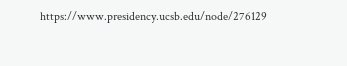https://www.presidency.ucsb.edu/node/276129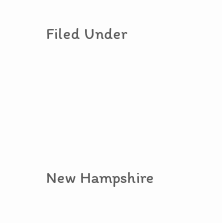Filed Under




New Hampshire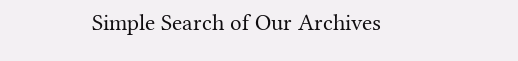Simple Search of Our Archives